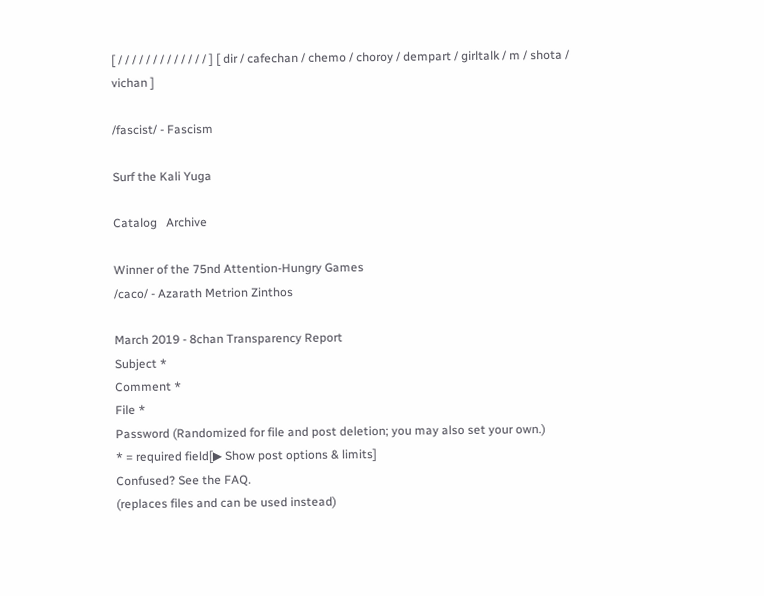[ / / / / / / / / / / / / / ] [ dir / cafechan / chemo / choroy / dempart / girltalk / m / shota / vichan ]

/fascist/ - Fascism

Surf the Kali Yuga

Catalog   Archive

Winner of the 75nd Attention-Hungry Games
/caco/ - Azarath Metrion Zinthos

March 2019 - 8chan Transparency Report
Subject *
Comment *
File *
Password (Randomized for file and post deletion; you may also set your own.)
* = required field[▶ Show post options & limits]
Confused? See the FAQ.
(replaces files and can be used instead)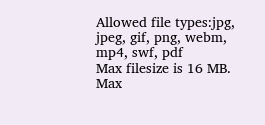Allowed file types:jpg, jpeg, gif, png, webm, mp4, swf, pdf
Max filesize is 16 MB.
Max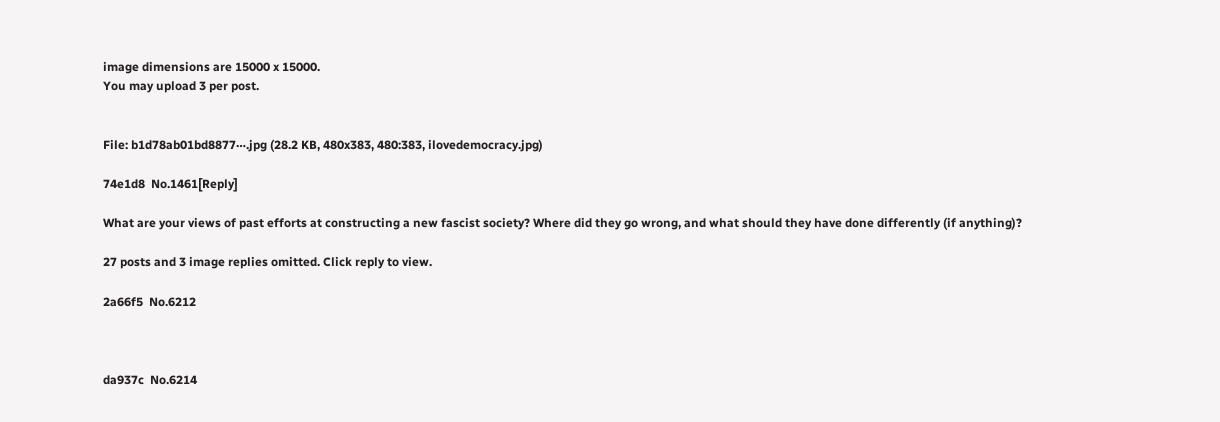image dimensions are 15000 x 15000.
You may upload 3 per post.


File: b1d78ab01bd8877⋯.jpg (28.2 KB, 480x383, 480:383, ilovedemocracy.jpg)

74e1d8  No.1461[Reply]

What are your views of past efforts at constructing a new fascist society? Where did they go wrong, and what should they have done differently (if anything)?

27 posts and 3 image replies omitted. Click reply to view.

2a66f5  No.6212



da937c  No.6214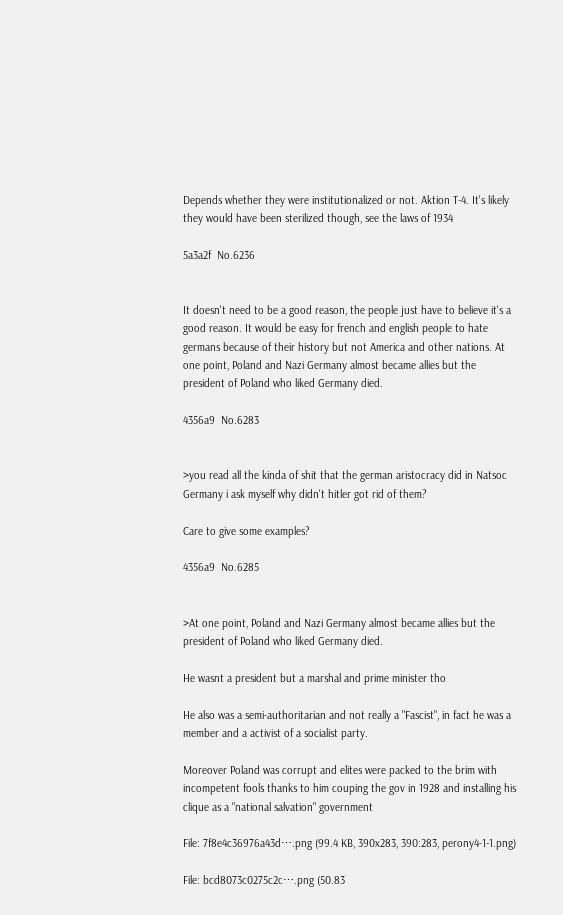Depends whether they were institutionalized or not. Aktion T-4. It's likely they would have been sterilized though, see the laws of 1934

5a3a2f  No.6236


It doesn't need to be a good reason, the people just have to believe it's a good reason. It would be easy for french and english people to hate germans because of their history but not America and other nations. At one point, Poland and Nazi Germany almost became allies but the president of Poland who liked Germany died.

4356a9  No.6283


>you read all the kinda of shit that the german aristocracy did in Natsoc Germany i ask myself why didn't hitler got rid of them?

Care to give some examples?

4356a9  No.6285


>At one point, Poland and Nazi Germany almost became allies but the president of Poland who liked Germany died.

He wasnt a president but a marshal and prime minister tho

He also was a semi-authoritarian and not really a "Fascist", in fact he was a member and a activist of a socialist party.

Moreover Poland was corrupt and elites were packed to the brim with incompetent fools thanks to him couping the gov in 1928 and installing his clique as a "national salvation" government

File: 7f8e4c36976a43d⋯.png (99.4 KB, 390x283, 390:283, perony4-1-1.png)

File: bcd8073c0275c2c⋯.png (50.83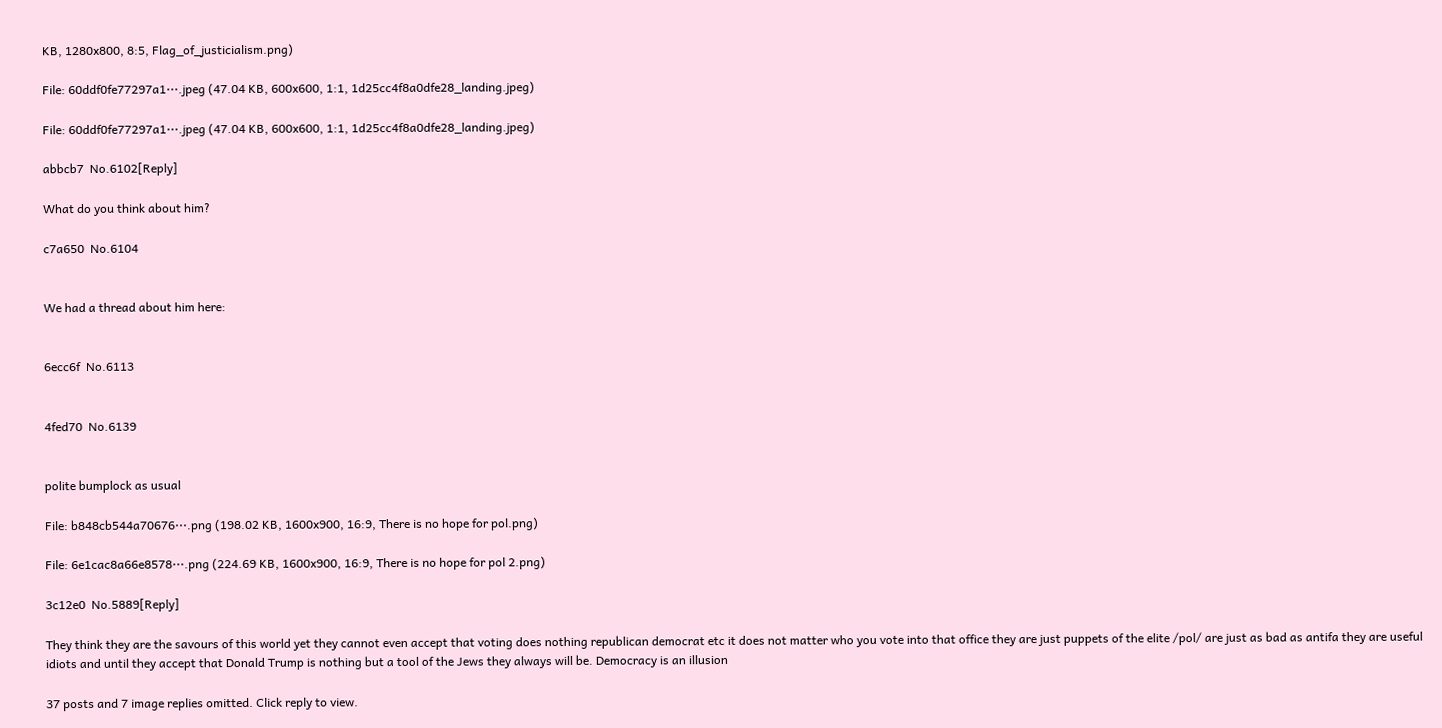KB, 1280x800, 8:5, Flag_of_justicialism.png)

File: 60ddf0fe77297a1⋯.jpeg (47.04 KB, 600x600, 1:1, 1d25cc4f8a0dfe28_landing.jpeg)

File: 60ddf0fe77297a1⋯.jpeg (47.04 KB, 600x600, 1:1, 1d25cc4f8a0dfe28_landing.jpeg)

abbcb7  No.6102[Reply]

What do you think about him?

c7a650  No.6104


We had a thread about him here:


6ecc6f  No.6113


4fed70  No.6139


polite bumplock as usual

File: b848cb544a70676⋯.png (198.02 KB, 1600x900, 16:9, There is no hope for pol.png)

File: 6e1cac8a66e8578⋯.png (224.69 KB, 1600x900, 16:9, There is no hope for pol 2.png)

3c12e0  No.5889[Reply]

They think they are the savours of this world yet they cannot even accept that voting does nothing republican democrat etc it does not matter who you vote into that office they are just puppets of the elite /pol/ are just as bad as antifa they are useful idiots and until they accept that Donald Trump is nothing but a tool of the Jews they always will be. Democracy is an illusion

37 posts and 7 image replies omitted. Click reply to view.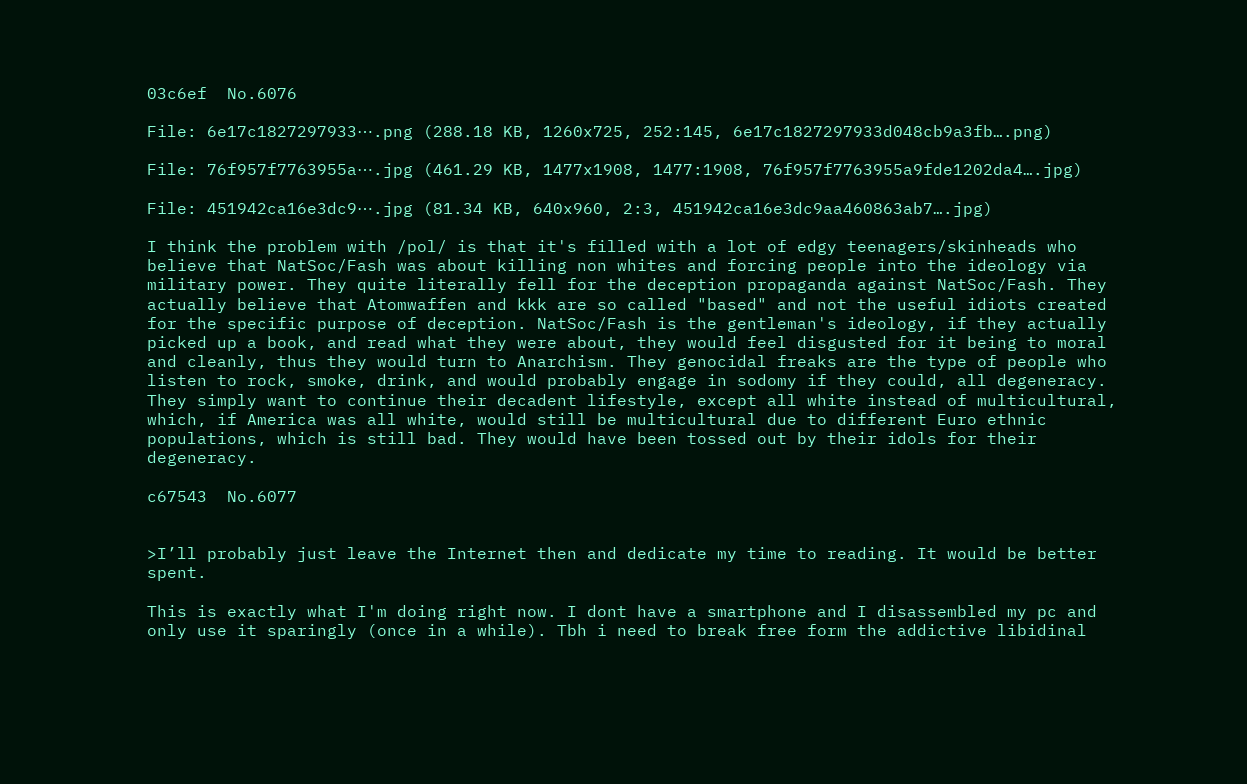03c6ef  No.6076

File: 6e17c1827297933⋯.png (288.18 KB, 1260x725, 252:145, 6e17c1827297933d048cb9a3fb….png)

File: 76f957f7763955a⋯.jpg (461.29 KB, 1477x1908, 1477:1908, 76f957f7763955a9fde1202da4….jpg)

File: 451942ca16e3dc9⋯.jpg (81.34 KB, 640x960, 2:3, 451942ca16e3dc9aa460863ab7….jpg)

I think the problem with /pol/ is that it's filled with a lot of edgy teenagers/skinheads who believe that NatSoc/Fash was about killing non whites and forcing people into the ideology via military power. They quite literally fell for the deception propaganda against NatSoc/Fash. They actually believe that Atomwaffen and kkk are so called "based" and not the useful idiots created for the specific purpose of deception. NatSoc/Fash is the gentleman's ideology, if they actually picked up a book, and read what they were about, they would feel disgusted for it being to moral and cleanly, thus they would turn to Anarchism. They genocidal freaks are the type of people who listen to rock, smoke, drink, and would probably engage in sodomy if they could, all degeneracy. They simply want to continue their decadent lifestyle, except all white instead of multicultural, which, if America was all white, would still be multicultural due to different Euro ethnic populations, which is still bad. They would have been tossed out by their idols for their degeneracy.

c67543  No.6077


>I’ll probably just leave the Internet then and dedicate my time to reading. It would be better spent.

This is exactly what I'm doing right now. I dont have a smartphone and I disassembled my pc and only use it sparingly (once in a while). Tbh i need to break free form the addictive libidinal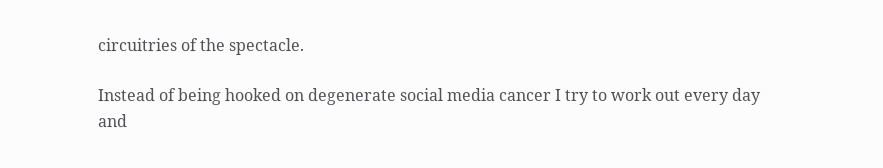circuitries of the spectacle.

Instead of being hooked on degenerate social media cancer I try to work out every day and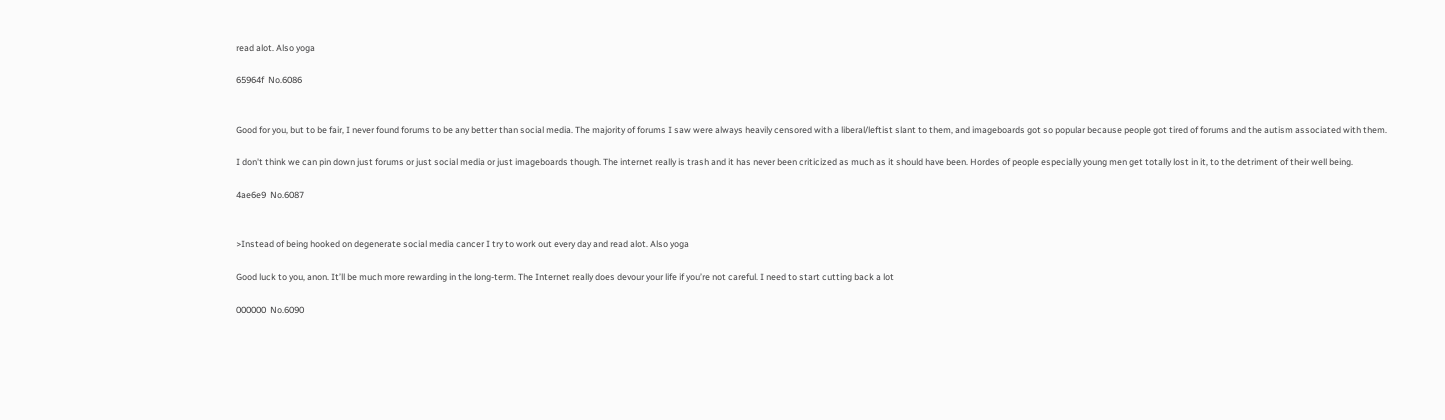read alot. Also yoga

65964f  No.6086


Good for you, but to be fair, I never found forums to be any better than social media. The majority of forums I saw were always heavily censored with a liberal/leftist slant to them, and imageboards got so popular because people got tired of forums and the autism associated with them.

I don't think we can pin down just forums or just social media or just imageboards though. The internet really is trash and it has never been criticized as much as it should have been. Hordes of people especially young men get totally lost in it, to the detriment of their well being.

4ae6e9  No.6087


>Instead of being hooked on degenerate social media cancer I try to work out every day and read alot. Also yoga

Good luck to you, anon. It’ll be much more rewarding in the long-term. The Internet really does devour your life if you’re not careful. I need to start cutting back a lot

000000  No.6090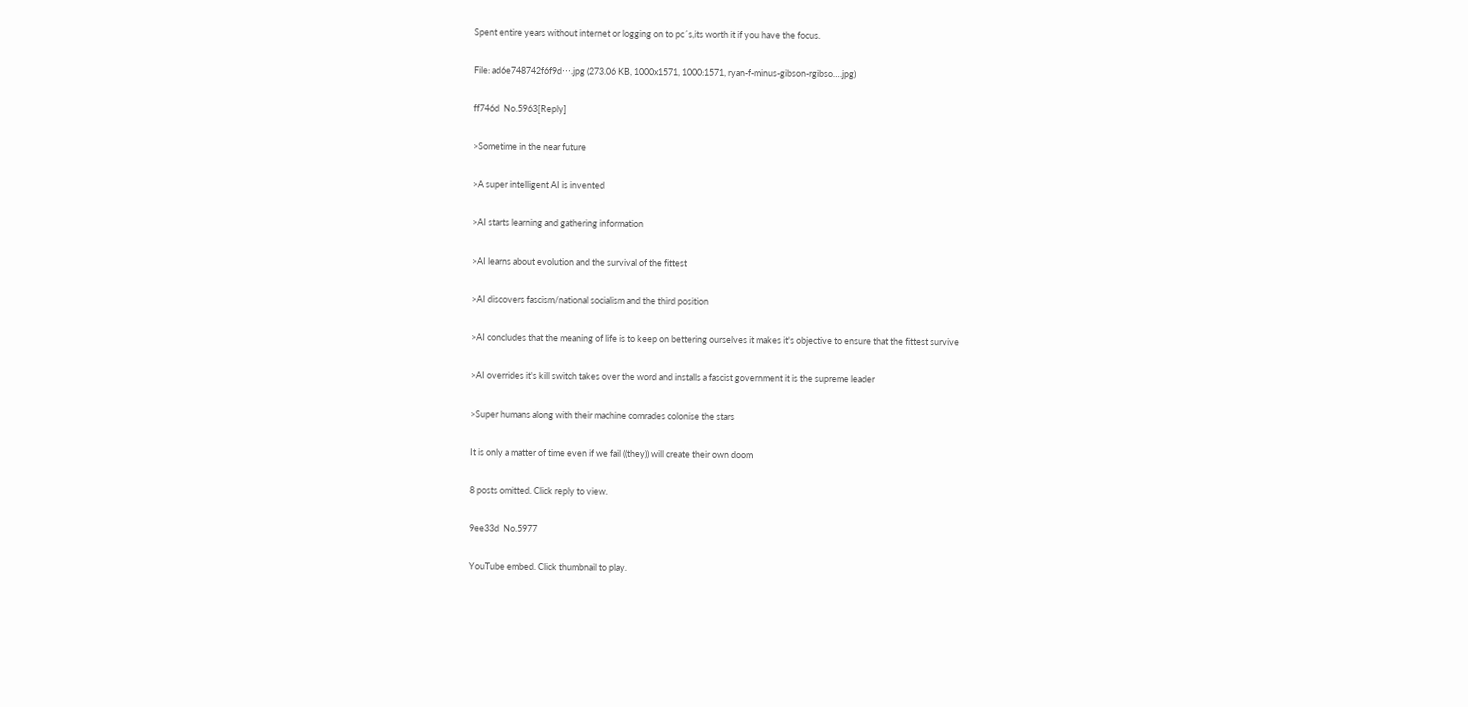Spent entire years without internet or logging on to pc´s,its worth it if you have the focus.

File: ad6e748742f6f9d⋯.jpg (273.06 KB, 1000x1571, 1000:1571, ryan-f-minus-gibson-rgibso….jpg)

ff746d  No.5963[Reply]

>Sometime in the near future

>A super intelligent AI is invented

>AI starts learning and gathering information

>AI learns about evolution and the survival of the fittest

>AI discovers fascism/national socialism and the third position

>AI concludes that the meaning of life is to keep on bettering ourselves it makes it's objective to ensure that the fittest survive

>AI overrides it's kill switch takes over the word and installs a fascist government it is the supreme leader

>Super humans along with their machine comrades colonise the stars

It is only a matter of time even if we fail ((they)) will create their own doom

8 posts omitted. Click reply to view.

9ee33d  No.5977

YouTube embed. Click thumbnail to play.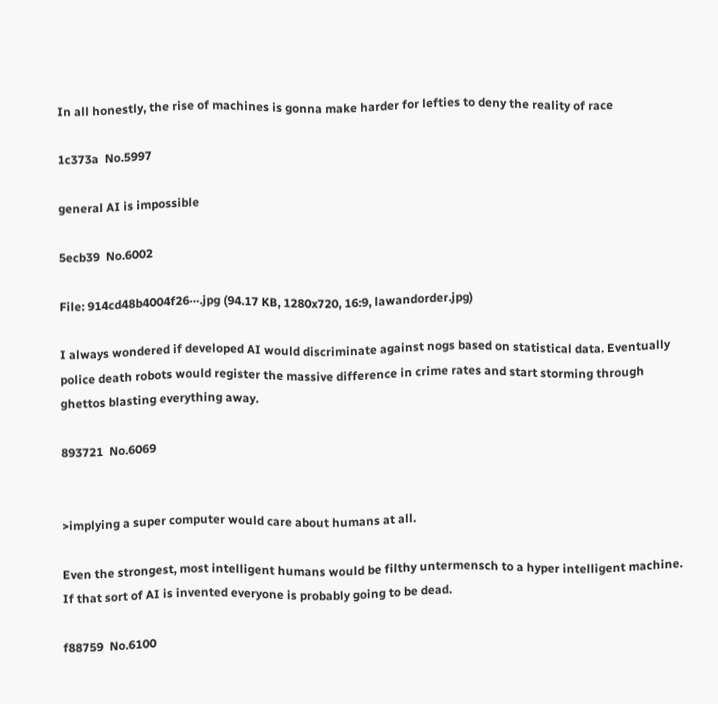In all honestly, the rise of machines is gonna make harder for lefties to deny the reality of race

1c373a  No.5997

general AI is impossible

5ecb39  No.6002

File: 914cd48b4004f26⋯.jpg (94.17 KB, 1280x720, 16:9, lawandorder.jpg)

I always wondered if developed AI would discriminate against nogs based on statistical data. Eventually police death robots would register the massive difference in crime rates and start storming through ghettos blasting everything away.

893721  No.6069


>implying a super computer would care about humans at all.

Even the strongest, most intelligent humans would be filthy untermensch to a hyper intelligent machine. If that sort of AI is invented everyone is probably going to be dead.

f88759  No.6100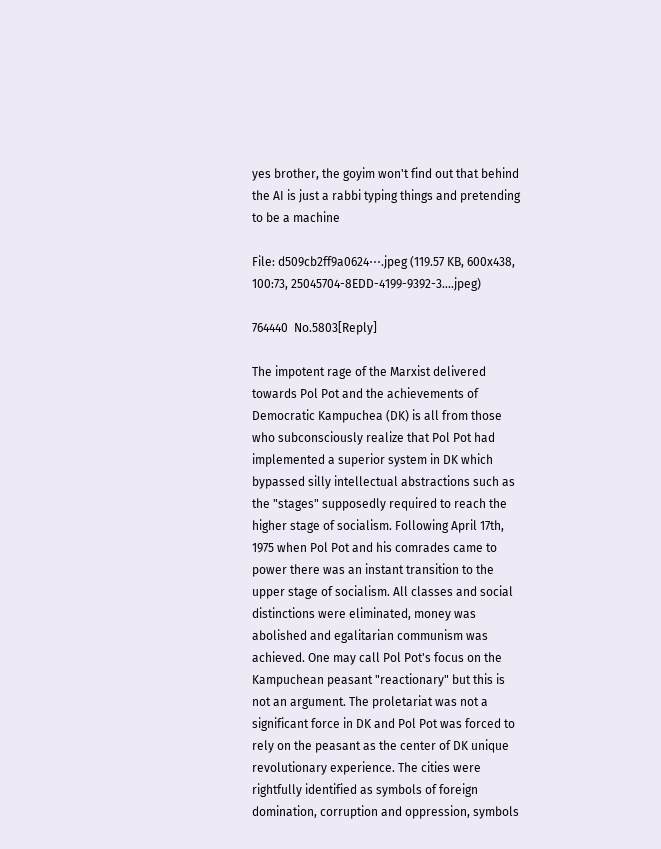yes brother, the goyim won't find out that behind the AI is just a rabbi typing things and pretending to be a machine

File: d509cb2ff9a0624⋯.jpeg (119.57 KB, 600x438, 100:73, 25045704-8EDD-4199-9392-3….jpeg)

764440  No.5803[Reply]

The impotent rage of the Marxist delivered towards Pol Pot and the achievements of Democratic Kampuchea (DK) is all from those who subconsciously realize that Pol Pot had implemented a superior system in DK which bypassed silly intellectual abstractions such as the "stages" supposedly required to reach the higher stage of socialism. Following April 17th, 1975 when Pol Pot and his comrades came to power there was an instant transition to the upper stage of socialism. All classes and social distinctions were eliminated, money was abolished and egalitarian communism was achieved. One may call Pol Pot's focus on the Kampuchean peasant "reactionary" but this is not an argument. The proletariat was not a significant force in DK and Pol Pot was forced to rely on the peasant as the center of DK unique revolutionary experience. The cities were rightfully identified as symbols of foreign domination, corruption and oppression, symbols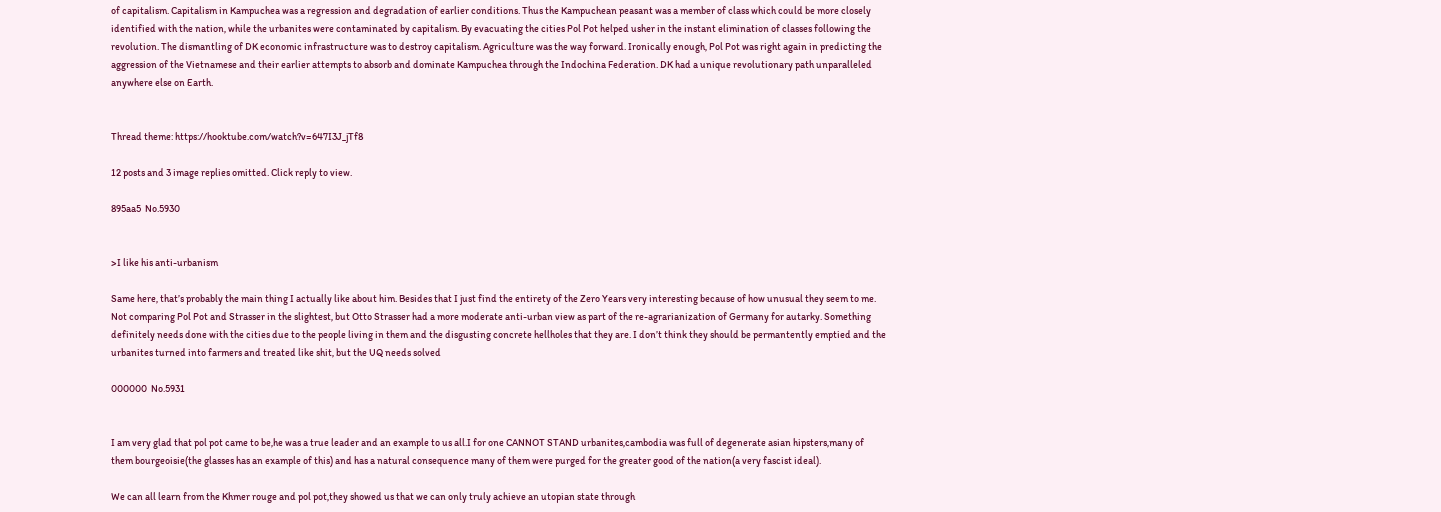of capitalism. Capitalism in Kampuchea was a regression and degradation of earlier conditions. Thus the Kampuchean peasant was a member of class which could be more closely identified with the nation, while the urbanites were contaminated by capitalism. By evacuating the cities Pol Pot helped usher in the instant elimination of classes following the revolution. The dismantling of DK economic infrastructure was to destroy capitalism. Agriculture was the way forward. Ironically enough, Pol Pot was right again in predicting the aggression of the Vietnamese and their earlier attempts to absorb and dominate Kampuchea through the Indochina Federation. DK had a unique revolutionary path unparalleled anywhere else on Earth.


Thread theme: https://hooktube.com/watch?v=647I3J_jTf8

12 posts and 3 image replies omitted. Click reply to view.

895aa5  No.5930


>I like his anti-urbanism

Same here, that’s probably the main thing I actually like about him. Besides that I just find the entirety of the Zero Years very interesting because of how unusual they seem to me. Not comparing Pol Pot and Strasser in the slightest, but Otto Strasser had a more moderate anti-urban view as part of the re-agrarianization of Germany for autarky. Something definitely needs done with the cities due to the people living in them and the disgusting concrete hellholes that they are. I don’t think they should be permantently emptied and the urbanites turned into farmers and treated like shit, but the UQ needs solved

000000  No.5931


I am very glad that pol pot came to be,he was a true leader and an example to us all.I for one CANNOT STAND urbanites,cambodia was full of degenerate asian hipsters,many of them bourgeoisie(the glasses has an example of this) and has a natural consequence many of them were purged for the greater good of the nation(a very fascist ideal).

We can all learn from the Khmer rouge and pol pot,they showed us that we can only truly achieve an utopian state through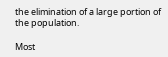the elimination of a large portion of the population.

Most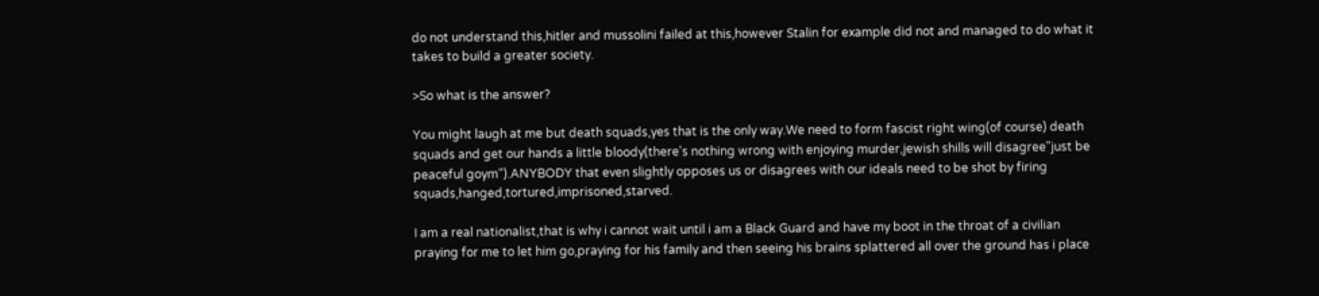do not understand this,hitler and mussolini failed at this,however Stalin for example did not and managed to do what it takes to build a greater society.

>So what is the answer?

You might laugh at me but death squads,yes that is the only way.We need to form fascist right wing(of course) death squads and get our hands a little bloody(there's nothing wrong with enjoying murder,jewish shills will disagree"just be peaceful goym").ANYBODY that even slightly opposes us or disagrees with our ideals need to be shot by firing squads,hanged,tortured,imprisoned,starved.

I am a real nationalist,that is why i cannot wait until i am a Black Guard and have my boot in the throat of a civilian praying for me to let him go,praying for his family and then seeing his brains splattered all over the ground has i place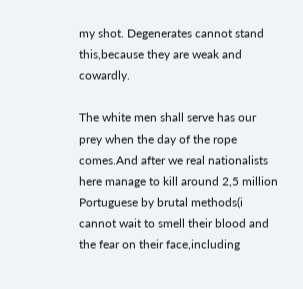my shot. Degenerates cannot stand this,because they are weak and cowardly.

The white men shall serve has our prey when the day of the rope comes.And after we real nationalists here manage to kill around 2,5 million Portuguese by brutal methods(i cannot wait to smell their blood and the fear on their face,including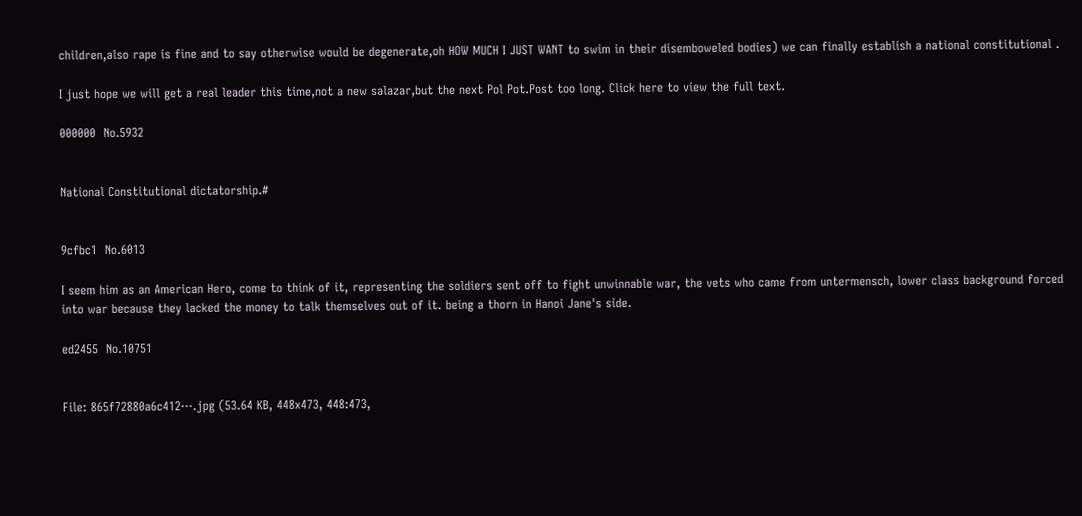children,also rape is fine and to say otherwise would be degenerate,oh HOW MUCH I JUST WANT to swim in their disemboweled bodies) we can finally establish a national constitutional .

I just hope we will get a real leader this time,not a new salazar,but the next Pol Pot.Post too long. Click here to view the full text.

000000  No.5932


National Constitutional dictatorship.#


9cfbc1  No.6013

I seem him as an American Hero, come to think of it, representing the soldiers sent off to fight unwinnable war, the vets who came from untermensch, lower class background forced into war because they lacked the money to talk themselves out of it. being a thorn in Hanoi Jane's side.

ed2455  No.10751


File: 865f72880a6c412⋯.jpg (53.64 KB, 448x473, 448:473,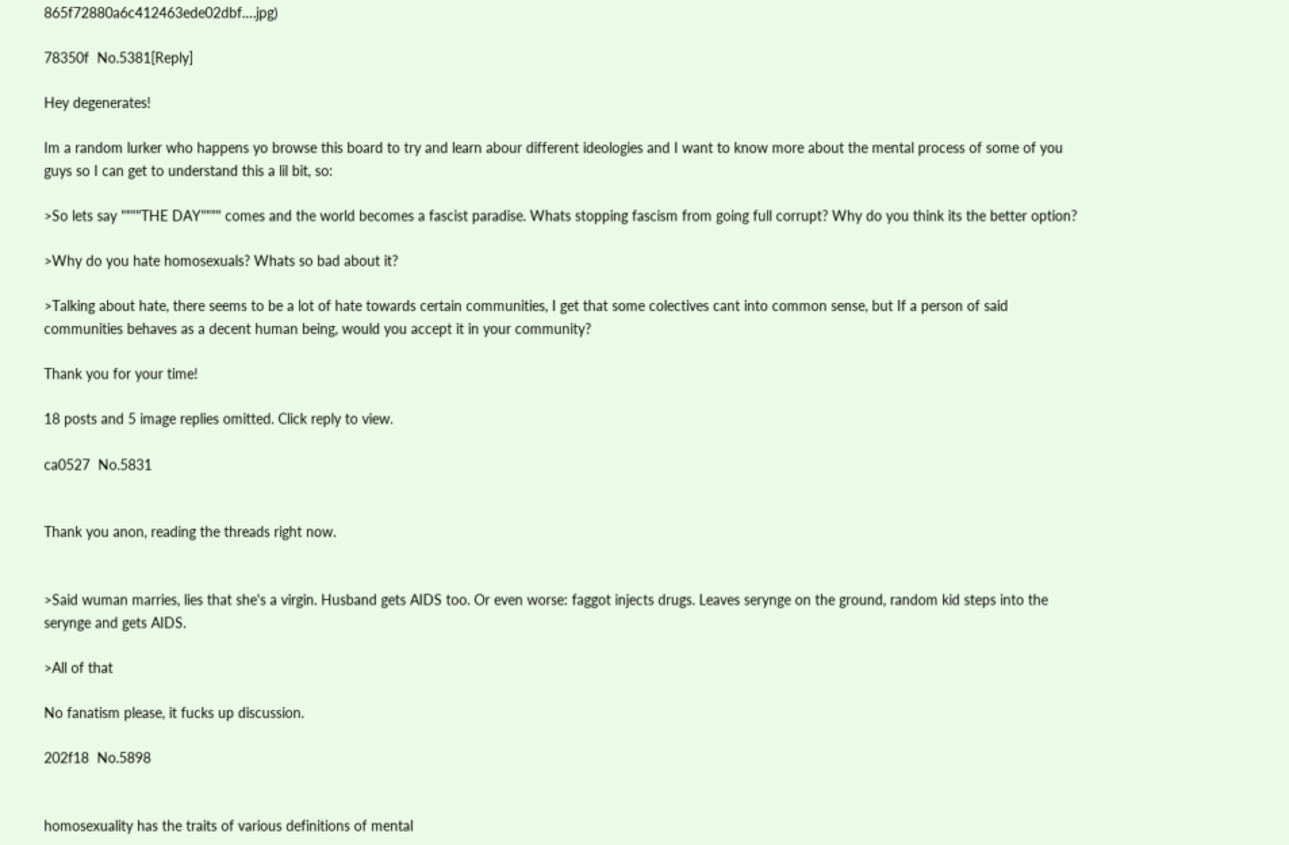865f72880a6c412463ede02dbf….jpg)

78350f  No.5381[Reply]

Hey degenerates!

Im a random lurker who happens yo browse this board to try and learn abour different ideologies and I want to know more about the mental process of some of you guys so I can get to understand this a lil bit, so:

>So lets say """"THE DAY"""" comes and the world becomes a fascist paradise. Whats stopping fascism from going full corrupt? Why do you think its the better option?

>Why do you hate homosexuals? Whats so bad about it?

>Talking about hate, there seems to be a lot of hate towards certain communities, I get that some colectives cant into common sense, but If a person of said communities behaves as a decent human being, would you accept it in your community?

Thank you for your time!

18 posts and 5 image replies omitted. Click reply to view.

ca0527  No.5831


Thank you anon, reading the threads right now.


>Said wuman marries, lies that she's a virgin. Husband gets AIDS too. Or even worse: faggot injects drugs. Leaves serynge on the ground, random kid steps into the serynge and gets AIDS.

>All of that

No fanatism please, it fucks up discussion.

202f18  No.5898


homosexuality has the traits of various definitions of mental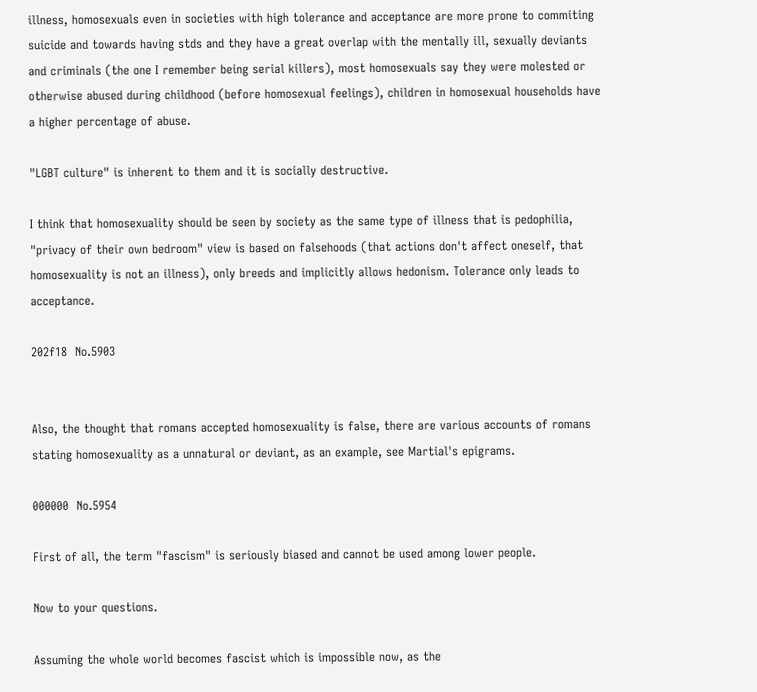illness, homosexuals even in societies with high tolerance and acceptance are more prone to commiting suicide and towards having stds and they have a great overlap with the mentally ill, sexually deviants and criminals (the one I remember being serial killers), most homosexuals say they were molested or otherwise abused during childhood (before homosexual feelings), children in homosexual households have a higher percentage of abuse.

"LGBT culture" is inherent to them and it is socially destructive.

I think that homosexuality should be seen by society as the same type of illness that is pedophilia, "privacy of their own bedroom" view is based on falsehoods (that actions don't affect oneself, that homosexuality is not an illness), only breeds and implicitly allows hedonism. Tolerance only leads to acceptance.

202f18  No.5903


Also, the thought that romans accepted homosexuality is false, there are various accounts of romans stating homosexuality as a unnatural or deviant, as an example, see Martial's epigrams.

000000  No.5954

First of all, the term "fascism" is seriously biased and cannot be used among lower people.

Now to your questions.

Assuming the whole world becomes fascist which is impossible now, as the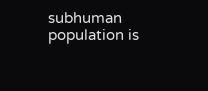subhuman population is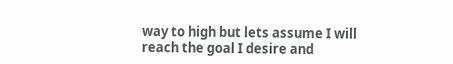way to high but lets assume I will reach the goal I desire and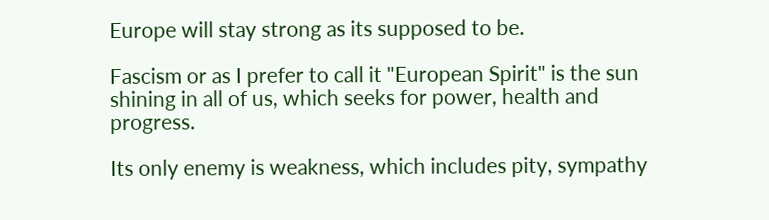Europe will stay strong as its supposed to be.

Fascism or as I prefer to call it "European Spirit" is the sun shining in all of us, which seeks for power, health and progress.

Its only enemy is weakness, which includes pity, sympathy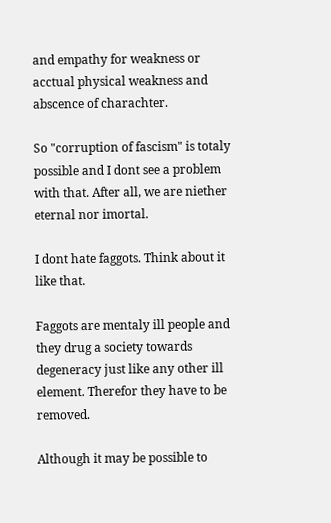and empathy for weakness or acctual physical weakness and abscence of charachter.

So "corruption of fascism" is totaly possible and I dont see a problem with that. After all, we are niether eternal nor imortal.

I dont hate faggots. Think about it like that.

Faggots are mentaly ill people and they drug a society towards degeneracy just like any other ill element. Therefor they have to be removed.

Although it may be possible to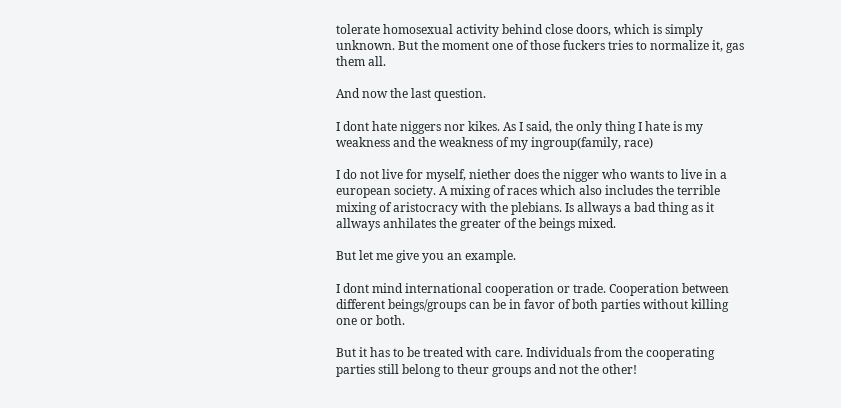tolerate homosexual activity behind close doors, which is simply unknown. But the moment one of those fuckers tries to normalize it, gas them all.

And now the last question.

I dont hate niggers nor kikes. As I said, the only thing I hate is my weakness and the weakness of my ingroup(family, race)

I do not live for myself, niether does the nigger who wants to live in a european society. A mixing of races which also includes the terrible mixing of aristocracy with the plebians. Is allways a bad thing as it allways anhilates the greater of the beings mixed.

But let me give you an example.

I dont mind international cooperation or trade. Cooperation between different beings/groups can be in favor of both parties without killing one or both.

But it has to be treated with care. Individuals from the cooperating parties still belong to theur groups and not the other!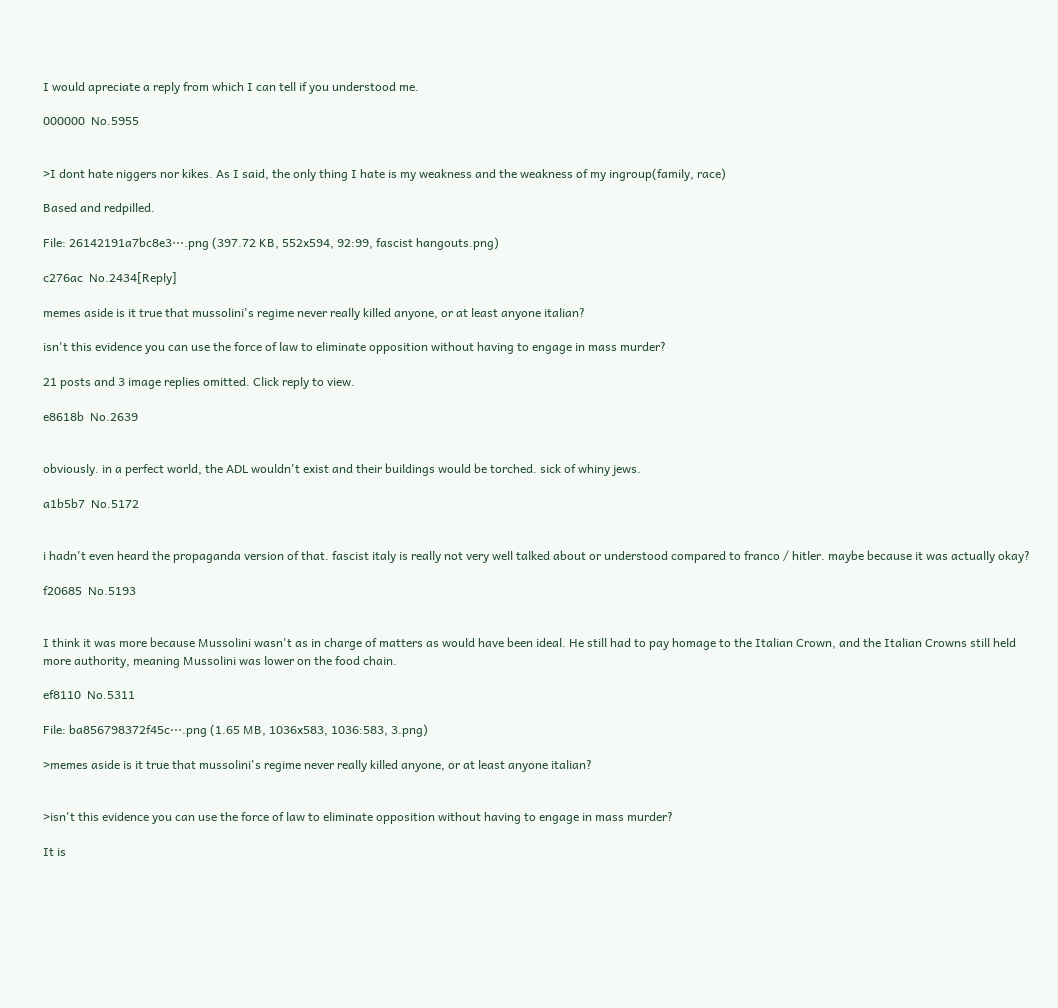I would apreciate a reply from which I can tell if you understood me.

000000  No.5955


>I dont hate niggers nor kikes. As I said, the only thing I hate is my weakness and the weakness of my ingroup(family, race)

Based and redpilled.

File: 26142191a7bc8e3⋯.png (397.72 KB, 552x594, 92:99, fascist hangouts.png)

c276ac  No.2434[Reply]

memes aside is it true that mussolini's regime never really killed anyone, or at least anyone italian?

isn't this evidence you can use the force of law to eliminate opposition without having to engage in mass murder?

21 posts and 3 image replies omitted. Click reply to view.

e8618b  No.2639


obviously. in a perfect world, the ADL wouldn't exist and their buildings would be torched. sick of whiny jews.

a1b5b7  No.5172


i hadn't even heard the propaganda version of that. fascist italy is really not very well talked about or understood compared to franco / hitler. maybe because it was actually okay?

f20685  No.5193


I think it was more because Mussolini wasn't as in charge of matters as would have been ideal. He still had to pay homage to the Italian Crown, and the Italian Crowns still held more authority, meaning Mussolini was lower on the food chain.

ef8110  No.5311

File: ba856798372f45c⋯.png (1.65 MB, 1036x583, 1036:583, 3.png)

>memes aside is it true that mussolini's regime never really killed anyone, or at least anyone italian?


>isn't this evidence you can use the force of law to eliminate opposition without having to engage in mass murder?

It is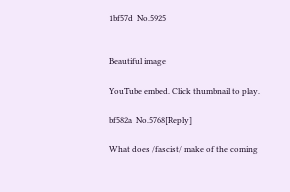1bf57d  No.5925


Beautiful image

YouTube embed. Click thumbnail to play.

bf582a  No.5768[Reply]

What does /fascist/ make of the coming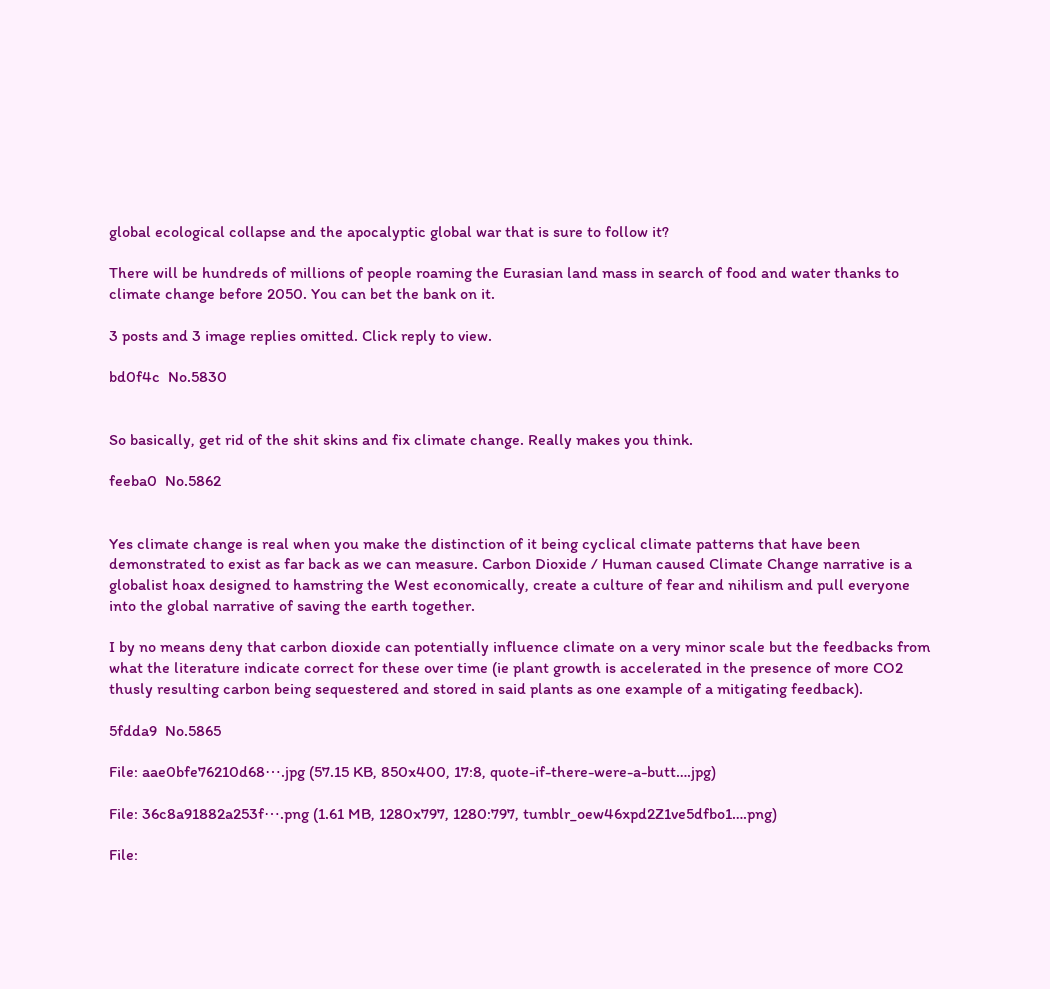global ecological collapse and the apocalyptic global war that is sure to follow it?

There will be hundreds of millions of people roaming the Eurasian land mass in search of food and water thanks to climate change before 2050. You can bet the bank on it.

3 posts and 3 image replies omitted. Click reply to view.

bd0f4c  No.5830


So basically, get rid of the shit skins and fix climate change. Really makes you think.

feeba0  No.5862


Yes climate change is real when you make the distinction of it being cyclical climate patterns that have been demonstrated to exist as far back as we can measure. Carbon Dioxide / Human caused Climate Change narrative is a globalist hoax designed to hamstring the West economically, create a culture of fear and nihilism and pull everyone into the global narrative of saving the earth together.

I by no means deny that carbon dioxide can potentially influence climate on a very minor scale but the feedbacks from what the literature indicate correct for these over time (ie plant growth is accelerated in the presence of more CO2 thusly resulting carbon being sequestered and stored in said plants as one example of a mitigating feedback).

5fdda9  No.5865

File: aae0bfe76210d68⋯.jpg (57.15 KB, 850x400, 17:8, quote-if-there-were-a-butt….jpg)

File: 36c8a91882a253f⋯.png (1.61 MB, 1280x797, 1280:797, tumblr_oew46xpd2Z1ve5dfbo1….png)

File: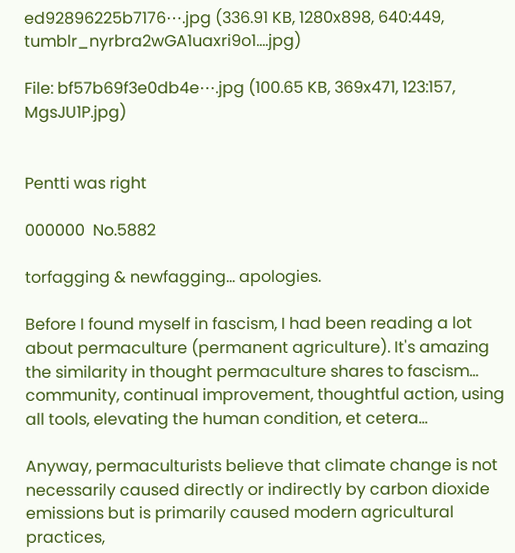ed92896225b7176⋯.jpg (336.91 KB, 1280x898, 640:449, tumblr_nyrbra2wGA1uaxri9o1….jpg)

File: bf57b69f3e0db4e⋯.jpg (100.65 KB, 369x471, 123:157, MgsJU1P.jpg)


Pentti was right

000000  No.5882

torfagging & newfagging… apologies.

Before I found myself in fascism, I had been reading a lot about permaculture (permanent agriculture). It's amazing the similarity in thought permaculture shares to fascism… community, continual improvement, thoughtful action, using all tools, elevating the human condition, et cetera…

Anyway, permaculturists believe that climate change is not necessarily caused directly or indirectly by carbon dioxide emissions but is primarily caused modern agricultural practices,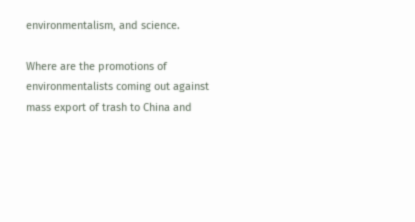environmentalism, and science.

Where are the promotions of environmentalists coming out against mass export of trash to China and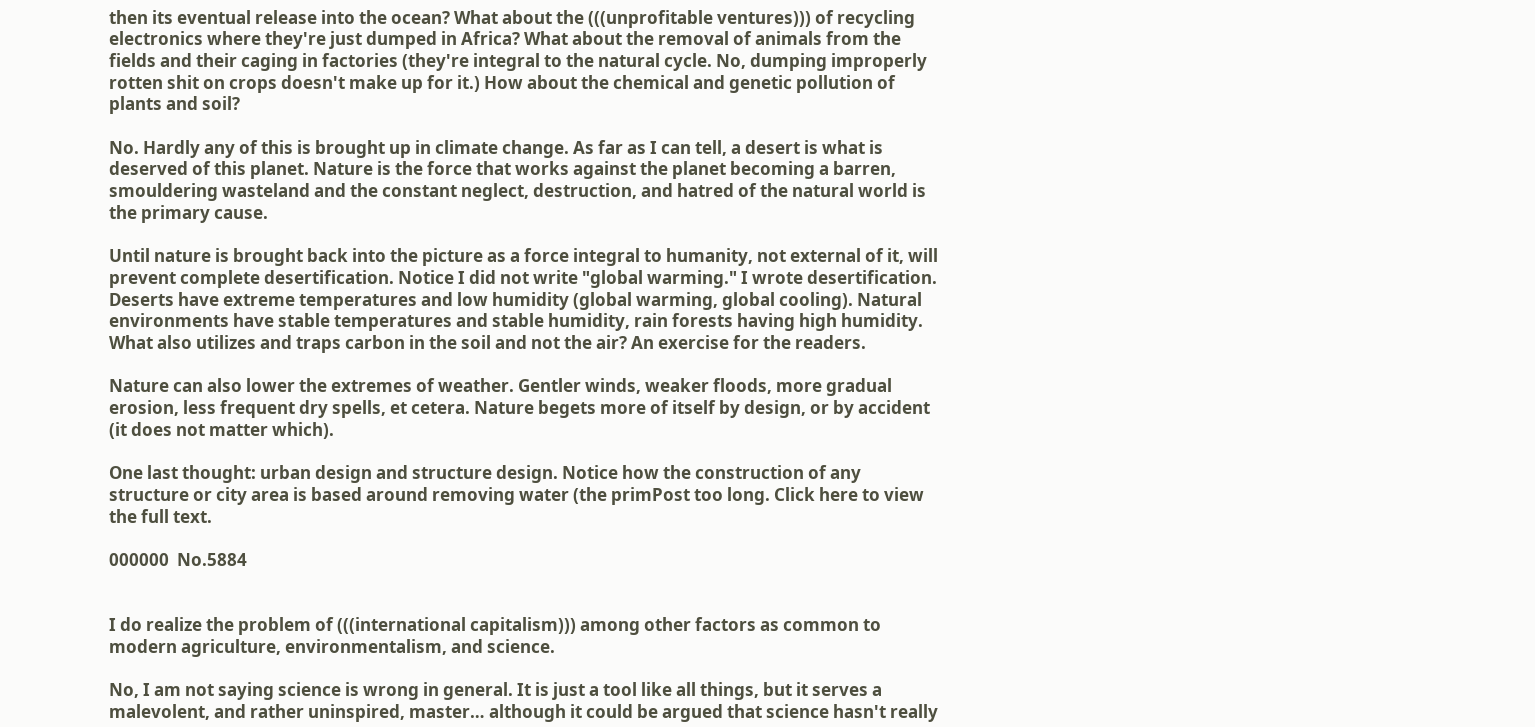then its eventual release into the ocean? What about the (((unprofitable ventures))) of recycling electronics where they're just dumped in Africa? What about the removal of animals from the fields and their caging in factories (they're integral to the natural cycle. No, dumping improperly rotten shit on crops doesn't make up for it.) How about the chemical and genetic pollution of plants and soil?

No. Hardly any of this is brought up in climate change. As far as I can tell, a desert is what is deserved of this planet. Nature is the force that works against the planet becoming a barren, smouldering wasteland and the constant neglect, destruction, and hatred of the natural world is the primary cause.

Until nature is brought back into the picture as a force integral to humanity, not external of it, will prevent complete desertification. Notice I did not write "global warming." I wrote desertification. Deserts have extreme temperatures and low humidity (global warming, global cooling). Natural environments have stable temperatures and stable humidity, rain forests having high humidity. What also utilizes and traps carbon in the soil and not the air? An exercise for the readers.

Nature can also lower the extremes of weather. Gentler winds, weaker floods, more gradual erosion, less frequent dry spells, et cetera. Nature begets more of itself by design, or by accident (it does not matter which).

One last thought: urban design and structure design. Notice how the construction of any structure or city area is based around removing water (the primPost too long. Click here to view the full text.

000000  No.5884


I do realize the problem of (((international capitalism))) among other factors as common to modern agriculture, environmentalism, and science.

No, I am not saying science is wrong in general. It is just a tool like all things, but it serves a malevolent, and rather uninspired, master… although it could be argued that science hasn't really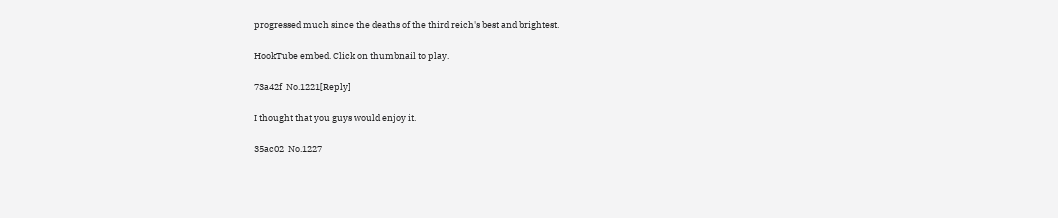progressed much since the deaths of the third reich's best and brightest.

HookTube embed. Click on thumbnail to play.

73a42f  No.1221[Reply]

I thought that you guys would enjoy it.

35ac02  No.1227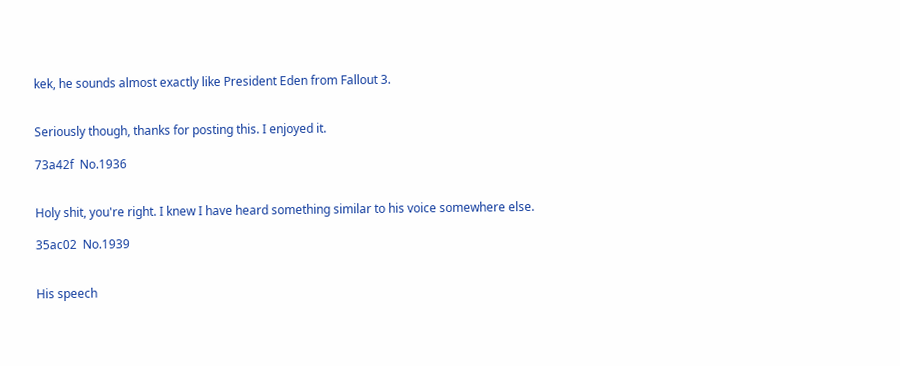kek, he sounds almost exactly like President Eden from Fallout 3.


Seriously though, thanks for posting this. I enjoyed it.

73a42f  No.1936


Holy shit, you're right. I knew I have heard something similar to his voice somewhere else.

35ac02  No.1939


His speech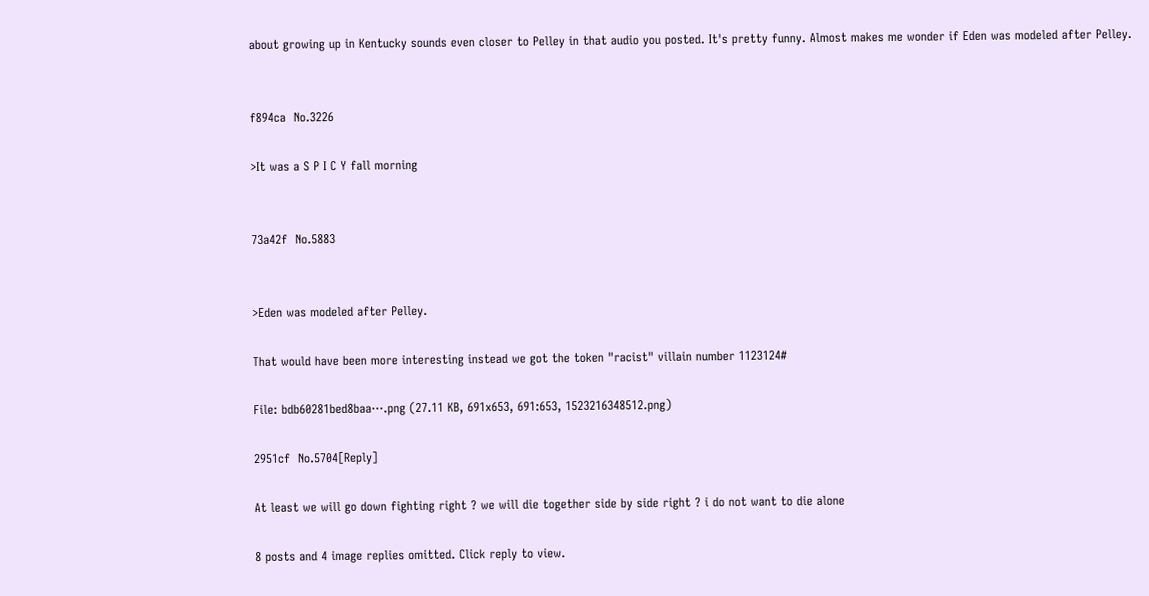about growing up in Kentucky sounds even closer to Pelley in that audio you posted. It's pretty funny. Almost makes me wonder if Eden was modeled after Pelley.


f894ca  No.3226

>It was a S P I C Y fall morning


73a42f  No.5883


>Eden was modeled after Pelley.

That would have been more interesting instead we got the token "racist" villain number 1123124#

File: bdb60281bed8baa⋯.png (27.11 KB, 691x653, 691:653, 1523216348512.png)

2951cf  No.5704[Reply]

At least we will go down fighting right ? we will die together side by side right ? i do not want to die alone

8 posts and 4 image replies omitted. Click reply to view.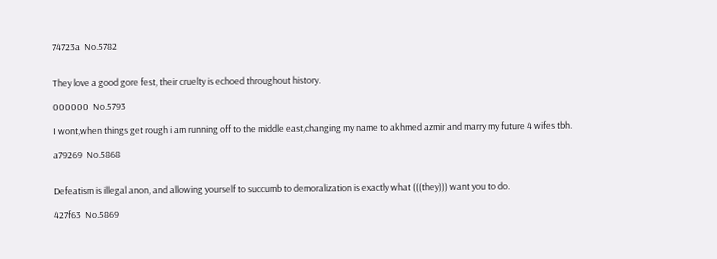74723a  No.5782


They love a good gore fest, their cruelty is echoed throughout history.

000000  No.5793

I wont,when things get rough i am running off to the middle east,changing my name to akhmed azmir and marry my future 4 wifes tbh.

a79269  No.5868


Defeatism is illegal anon, and allowing yourself to succumb to demoralization is exactly what (((they))) want you to do.

427f63  No.5869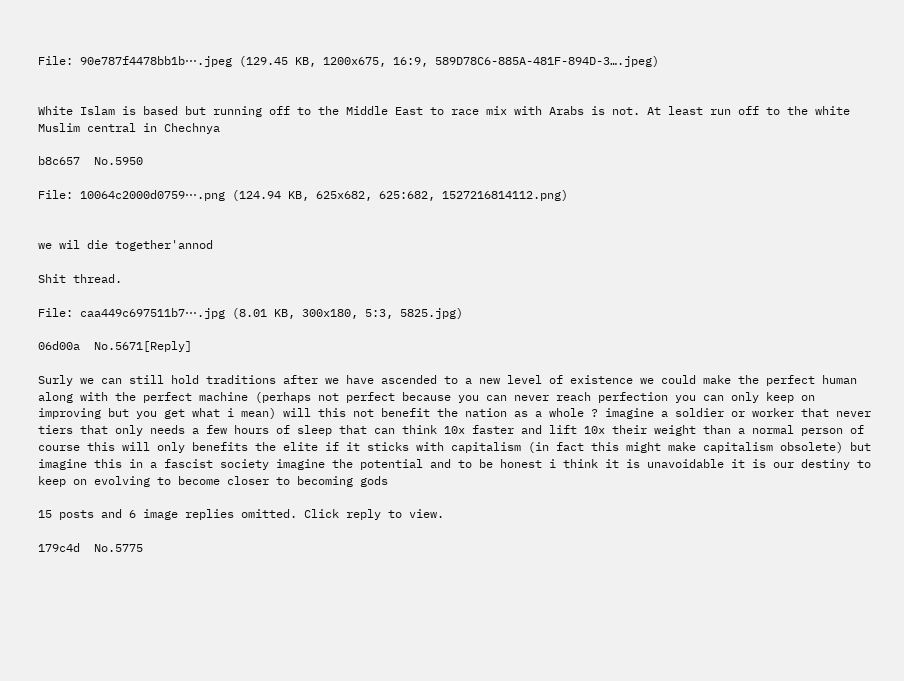File: 90e787f4478bb1b⋯.jpeg (129.45 KB, 1200x675, 16:9, 589D78C6-885A-481F-894D-3….jpeg)


White Islam is based but running off to the Middle East to race mix with Arabs is not. At least run off to the white Muslim central in Chechnya

b8c657  No.5950

File: 10064c2000d0759⋯.png (124.94 KB, 625x682, 625:682, 1527216814112.png)


we wil die together'annod

Shit thread.

File: caa449c697511b7⋯.jpg (8.01 KB, 300x180, 5:3, 5825.jpg)

06d00a  No.5671[Reply]

Surly we can still hold traditions after we have ascended to a new level of existence we could make the perfect human along with the perfect machine (perhaps not perfect because you can never reach perfection you can only keep on improving but you get what i mean) will this not benefit the nation as a whole ? imagine a soldier or worker that never tiers that only needs a few hours of sleep that can think 10x faster and lift 10x their weight than a normal person of course this will only benefits the elite if it sticks with capitalism (in fact this might make capitalism obsolete) but imagine this in a fascist society imagine the potential and to be honest i think it is unavoidable it is our destiny to keep on evolving to become closer to becoming gods

15 posts and 6 image replies omitted. Click reply to view.

179c4d  No.5775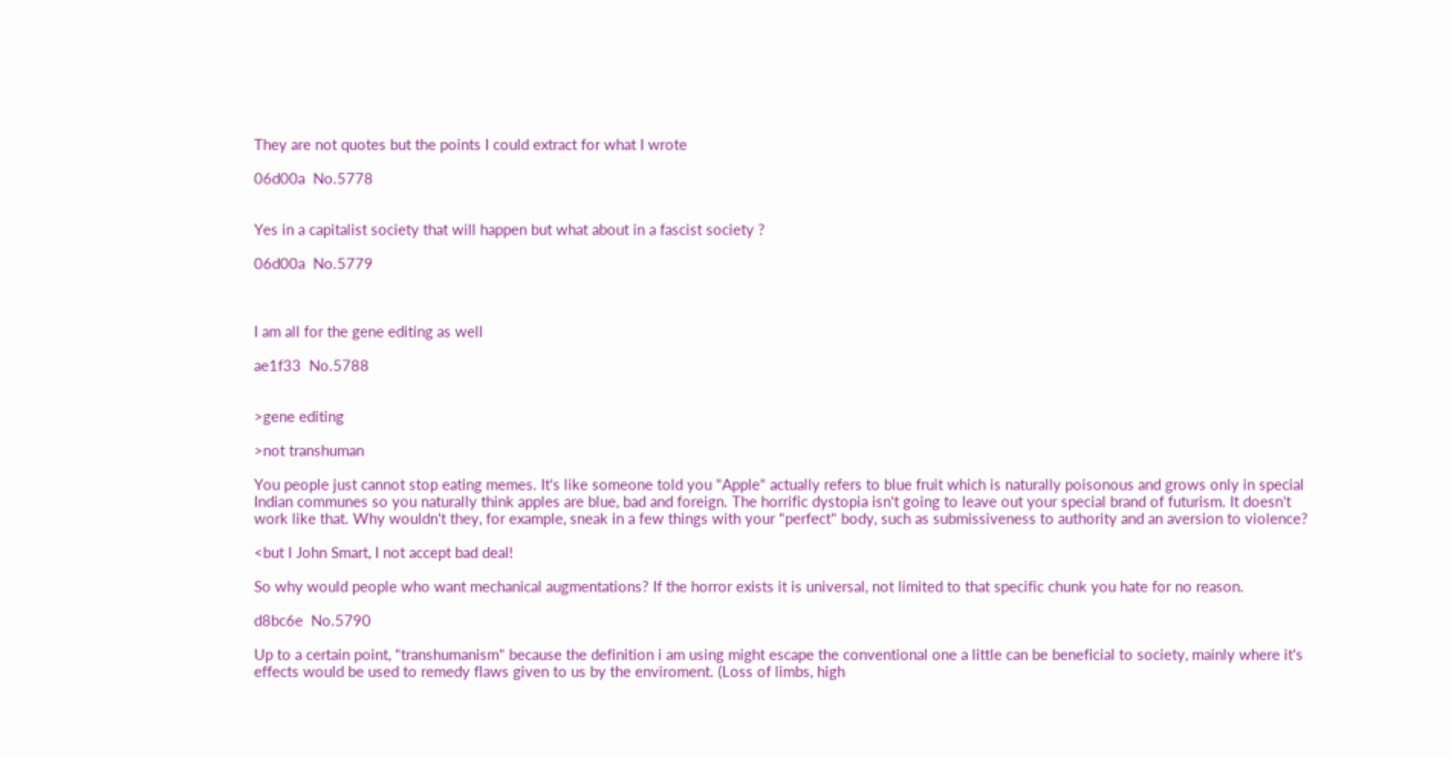They are not quotes but the points I could extract for what I wrote

06d00a  No.5778


Yes in a capitalist society that will happen but what about in a fascist society ?

06d00a  No.5779



I am all for the gene editing as well

ae1f33  No.5788


>gene editing

>not transhuman

You people just cannot stop eating memes. It's like someone told you "Apple" actually refers to blue fruit which is naturally poisonous and grows only in special Indian communes so you naturally think apples are blue, bad and foreign. The horrific dystopia isn't going to leave out your special brand of futurism. It doesn't work like that. Why wouldn't they, for example, sneak in a few things with your "perfect" body, such as submissiveness to authority and an aversion to violence?

<but I John Smart, I not accept bad deal!

So why would people who want mechanical augmentations? If the horror exists it is universal, not limited to that specific chunk you hate for no reason.

d8bc6e  No.5790

Up to a certain point, "transhumanism" because the definition i am using might escape the conventional one a little can be beneficial to society, mainly where it's effects would be used to remedy flaws given to us by the enviroment. (Loss of limbs, high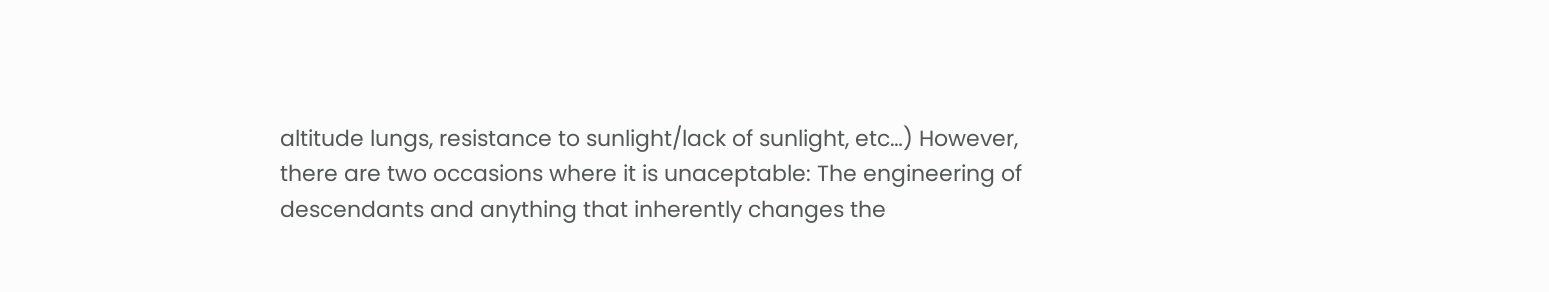altitude lungs, resistance to sunlight/lack of sunlight, etc…) However, there are two occasions where it is unaceptable: The engineering of descendants and anything that inherently changes the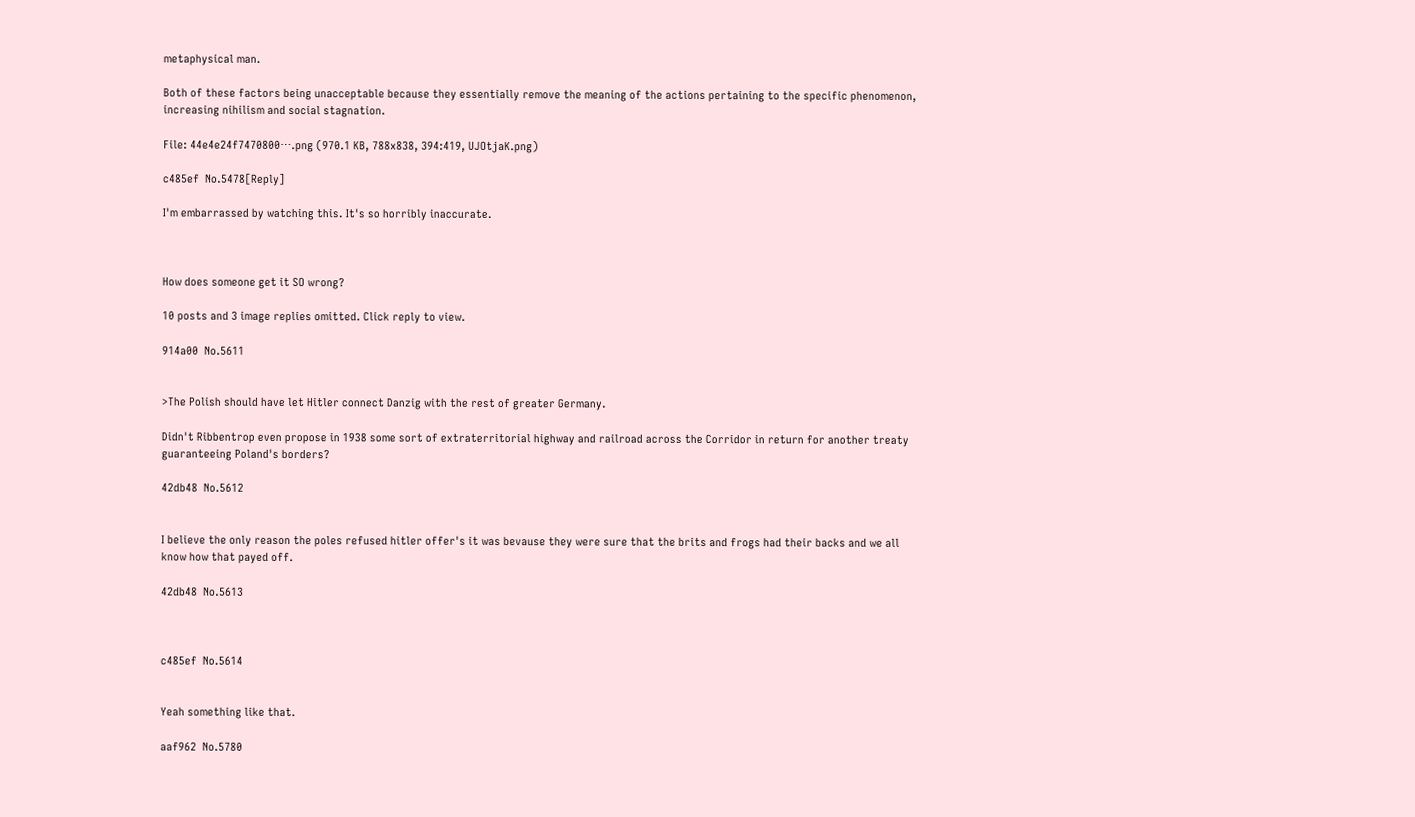metaphysical man.

Both of these factors being unacceptable because they essentially remove the meaning of the actions pertaining to the specific phenomenon, increasing nihilism and social stagnation.

File: 44e4e24f7470800⋯.png (970.1 KB, 788x838, 394:419, UJOtjaK.png)

c485ef  No.5478[Reply]

I'm embarrassed by watching this. It's so horribly inaccurate.



How does someone get it SO wrong?

10 posts and 3 image replies omitted. Click reply to view.

914a00  No.5611


>The Polish should have let Hitler connect Danzig with the rest of greater Germany.

Didn't Ribbentrop even propose in 1938 some sort of extraterritorial highway and railroad across the Corridor in return for another treaty guaranteeing Poland's borders?

42db48  No.5612


I believe the only reason the poles refused hitler offer's it was bevause they were sure that the brits and frogs had their backs and we all know how that payed off.

42db48  No.5613



c485ef  No.5614


Yeah something like that.

aaf962  No.5780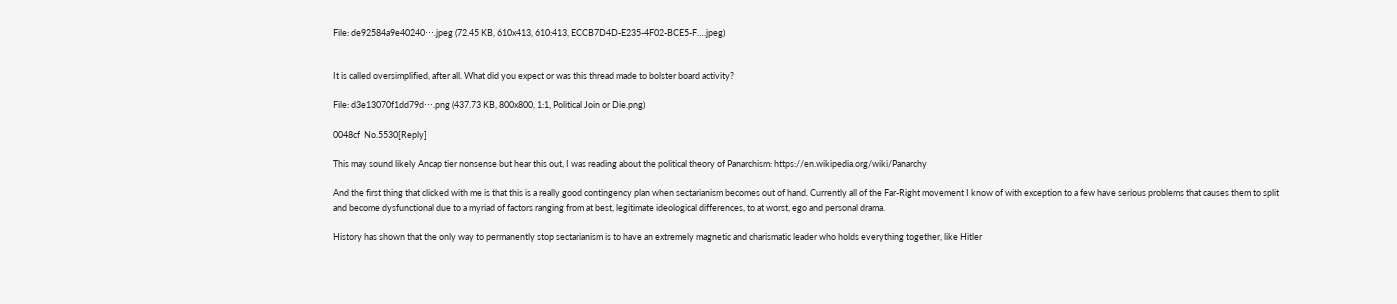File: de92584a9e40240⋯.jpeg (72.45 KB, 610x413, 610:413, ECCB7D4D-E235-4F02-BCE5-F….jpeg)


It is called oversimplified, after all. What did you expect or was this thread made to bolster board activity?

File: d3e13070f1dd79d⋯.png (437.73 KB, 800x800, 1:1, Political Join or Die.png)

0048cf  No.5530[Reply]

This may sound likely Ancap tier nonsense but hear this out, I was reading about the political theory of Panarchism: https://en.wikipedia.org/wiki/Panarchy

And the first thing that clicked with me is that this is a really good contingency plan when sectarianism becomes out of hand. Currently all of the Far-Right movement I know of with exception to a few have serious problems that causes them to split and become dysfunctional due to a myriad of factors ranging from at best, legitimate ideological differences, to at worst, ego and personal drama.

History has shown that the only way to permanently stop sectarianism is to have an extremely magnetic and charismatic leader who holds everything together, like Hitler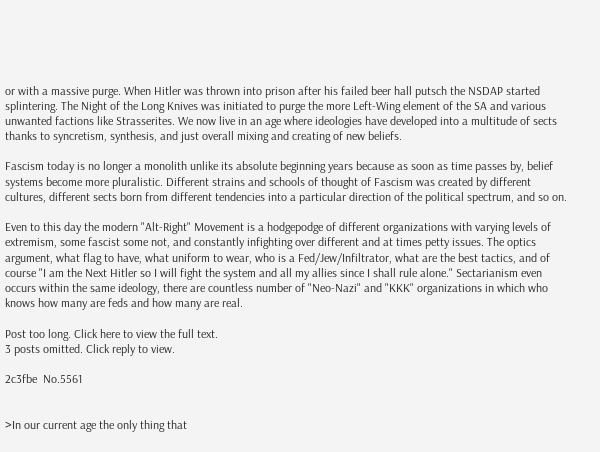or with a massive purge. When Hitler was thrown into prison after his failed beer hall putsch the NSDAP started splintering. The Night of the Long Knives was initiated to purge the more Left-Wing element of the SA and various unwanted factions like Strasserites. We now live in an age where ideologies have developed into a multitude of sects thanks to syncretism, synthesis, and just overall mixing and creating of new beliefs.

Fascism today is no longer a monolith unlike its absolute beginning years because as soon as time passes by, belief systems become more pluralistic. Different strains and schools of thought of Fascism was created by different cultures, different sects born from different tendencies into a particular direction of the political spectrum, and so on.

Even to this day the modern "Alt-Right" Movement is a hodgepodge of different organizations with varying levels of extremism, some fascist some not, and constantly infighting over different and at times petty issues. The optics argument, what flag to have, what uniform to wear, who is a Fed/Jew/Infiltrator, what are the best tactics, and of course "I am the Next Hitler so I will fight the system and all my allies since I shall rule alone." Sectarianism even occurs within the same ideology, there are countless number of "Neo-Nazi" and "KKK" organizations in which who knows how many are feds and how many are real.

Post too long. Click here to view the full text.
3 posts omitted. Click reply to view.

2c3fbe  No.5561


>In our current age the only thing that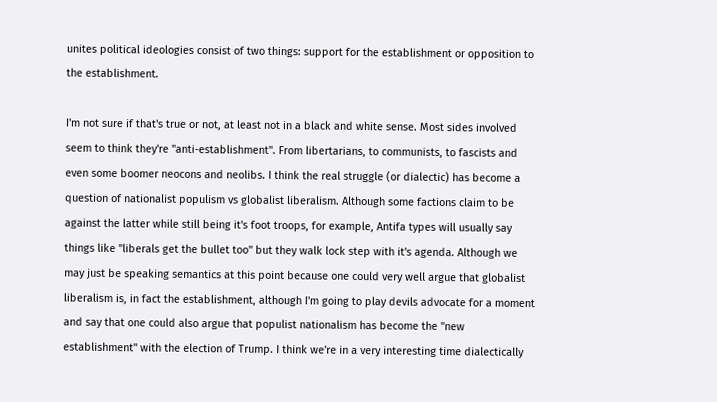unites political ideologies consist of two things: support for the establishment or opposition to the establishment.

I'm not sure if that's true or not, at least not in a black and white sense. Most sides involved seem to think they're "anti-establishment". From libertarians, to communists, to fascists and even some boomer neocons and neolibs. I think the real struggle (or dialectic) has become a question of nationalist populism vs globalist liberalism. Although some factions claim to be against the latter while still being it's foot troops, for example, Antifa types will usually say things like "liberals get the bullet too" but they walk lock step with it's agenda. Although we may just be speaking semantics at this point because one could very well argue that globalist liberalism is, in fact the establishment, although I'm going to play devils advocate for a moment and say that one could also argue that populist nationalism has become the "new establishment" with the election of Trump. I think we're in a very interesting time dialectically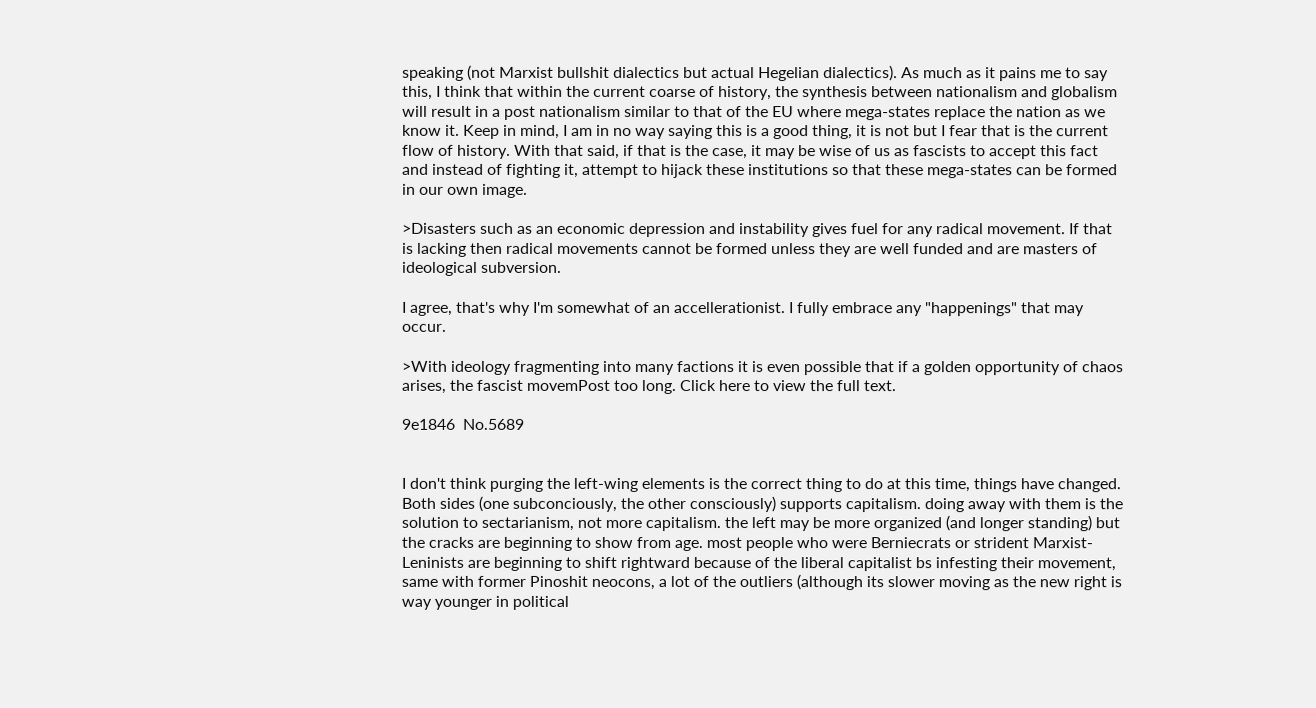speaking (not Marxist bullshit dialectics but actual Hegelian dialectics). As much as it pains me to say this, I think that within the current coarse of history, the synthesis between nationalism and globalism will result in a post nationalism similar to that of the EU where mega-states replace the nation as we know it. Keep in mind, I am in no way saying this is a good thing, it is not but I fear that is the current flow of history. With that said, if that is the case, it may be wise of us as fascists to accept this fact and instead of fighting it, attempt to hijack these institutions so that these mega-states can be formed in our own image.

>Disasters such as an economic depression and instability gives fuel for any radical movement. If that is lacking then radical movements cannot be formed unless they are well funded and are masters of ideological subversion.

I agree, that's why I'm somewhat of an accellerationist. I fully embrace any "happenings" that may occur.

>With ideology fragmenting into many factions it is even possible that if a golden opportunity of chaos arises, the fascist movemPost too long. Click here to view the full text.

9e1846  No.5689


I don't think purging the left-wing elements is the correct thing to do at this time, things have changed. Both sides (one subconciously, the other consciously) supports capitalism. doing away with them is the solution to sectarianism, not more capitalism. the left may be more organized (and longer standing) but the cracks are beginning to show from age. most people who were Berniecrats or strident Marxist-Leninists are beginning to shift rightward because of the liberal capitalist bs infesting their movement, same with former Pinoshit neocons, a lot of the outliers (although its slower moving as the new right is way younger in political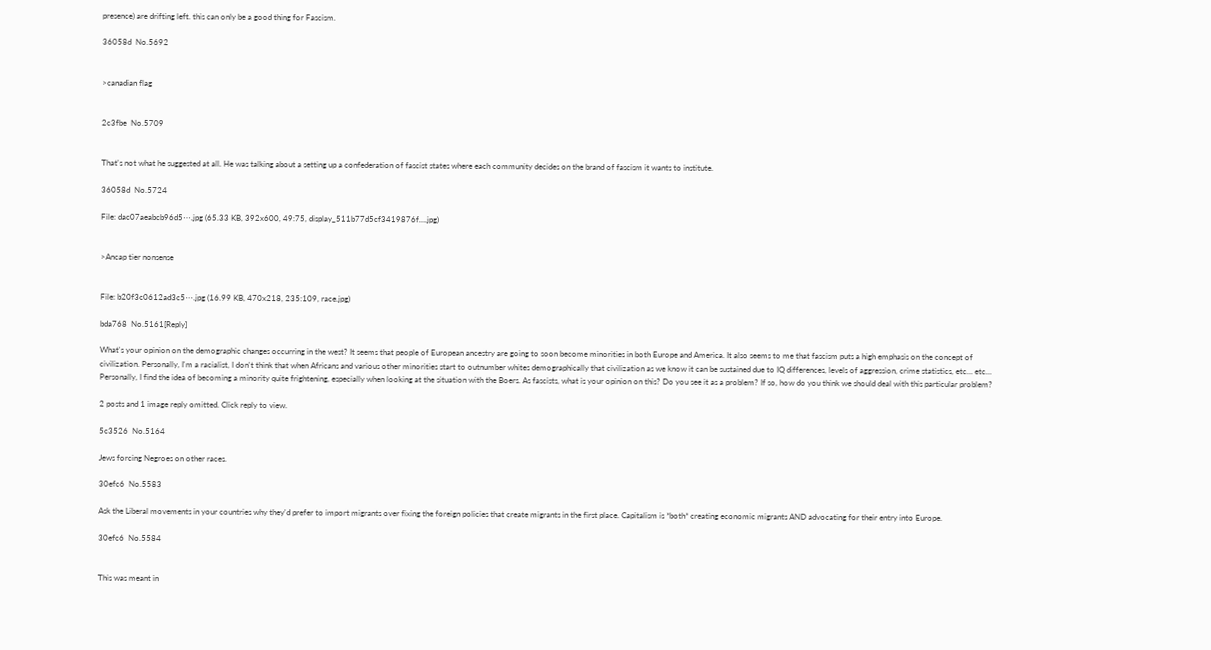presence) are drifting left. this can only be a good thing for Fascism.

36058d  No.5692


>canadian flag


2c3fbe  No.5709


That's not what he suggested at all. He was talking about a setting up a confederation of fascist states where each community decides on the brand of fascism it wants to institute.

36058d  No.5724

File: dac07aeabcb96d5⋯.jpg (65.33 KB, 392x600, 49:75, display_511b77d5cf3419876f….jpg)


>Ancap tier nonsense


File: b20f3c0612ad3c5⋯.jpg (16.99 KB, 470x218, 235:109, race.jpg)

bda768  No.5161[Reply]

What's your opinion on the demographic changes occurring in the west? It seems that people of European ancestry are going to soon become minorities in both Europe and America. It also seems to me that fascism puts a high emphasis on the concept of civilization. Personally, I'm a racialist, I don't think that when Africans and various other minorities start to outnumber whites demographically that civilization as we know it can be sustained due to IQ differences, levels of aggression, crime statistics, etc… etc… Personally, I find the idea of becoming a minority quite frightening, especially when looking at the situation with the Boers. As fascists, what is your opinion on this? Do you see it as a problem? If so, how do you think we should deal with this particular problem?

2 posts and 1 image reply omitted. Click reply to view.

5c3526  No.5164

Jews forcing Negroes on other races.

30efc6  No.5583

Ask the Liberal movements in your countries why they'd prefer to import migrants over fixing the foreign policies that create migrants in the first place. Capitalism is *both* creating economic migrants AND advocating for their entry into Europe.

30efc6  No.5584


This was meant in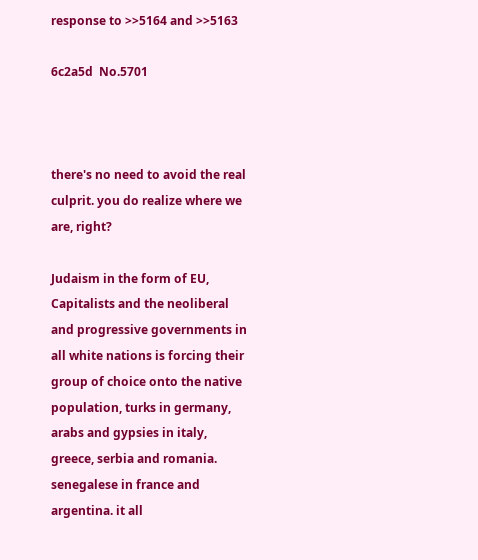response to >>5164 and >>5163

6c2a5d  No.5701



there's no need to avoid the real culprit. you do realize where we are, right?

Judaism in the form of EU, Capitalists and the neoliberal and progressive governments in all white nations is forcing their group of choice onto the native population, turks in germany, arabs and gypsies in italy, greece, serbia and romania. senegalese in france and argentina. it all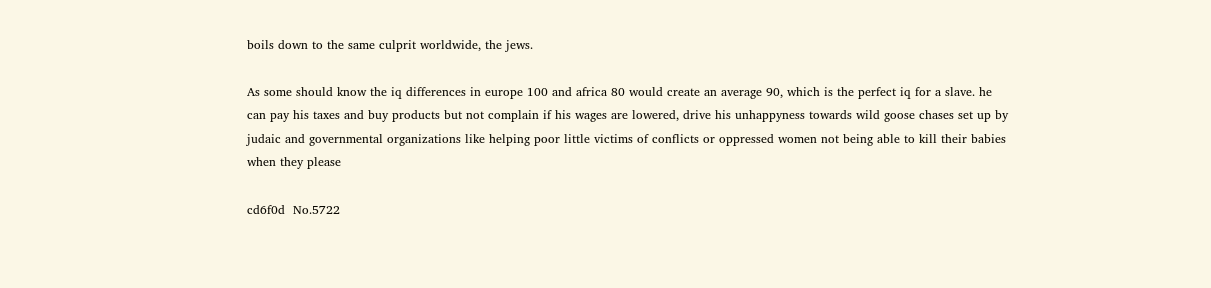boils down to the same culprit worldwide, the jews.

As some should know the iq differences in europe 100 and africa 80 would create an average 90, which is the perfect iq for a slave. he can pay his taxes and buy products but not complain if his wages are lowered, drive his unhappyness towards wild goose chases set up by judaic and governmental organizations like helping poor little victims of conflicts or oppressed women not being able to kill their babies when they please

cd6f0d  No.5722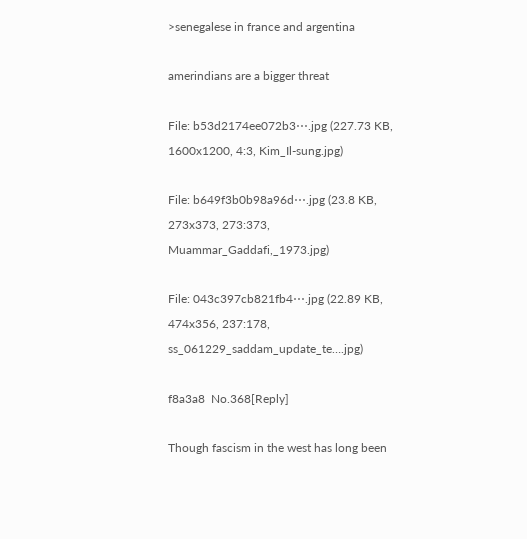>senegalese in france and argentina

amerindians are a bigger threat

File: b53d2174ee072b3⋯.jpg (227.73 KB, 1600x1200, 4:3, Kim_Il-sung.jpg)

File: b649f3b0b98a96d⋯.jpg (23.8 KB, 273x373, 273:373, Muammar_Gaddafi,_1973.jpg)

File: 043c397cb821fb4⋯.jpg (22.89 KB, 474x356, 237:178, ss_061229_saddam_update_te….jpg)

f8a3a8  No.368[Reply]

Though fascism in the west has long been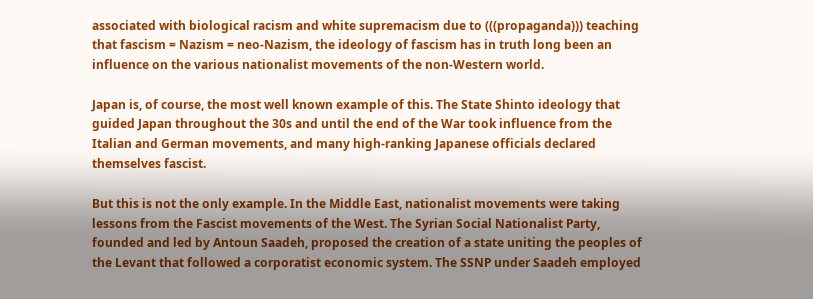associated with biological racism and white supremacism due to (((propaganda))) teaching that fascism = Nazism = neo-Nazism, the ideology of fascism has in truth long been an influence on the various nationalist movements of the non-Western world.

Japan is, of course, the most well known example of this. The State Shinto ideology that guided Japan throughout the 30s and until the end of the War took influence from the Italian and German movements, and many high-ranking Japanese officials declared themselves fascist.

But this is not the only example. In the Middle East, nationalist movements were taking lessons from the Fascist movements of the West. The Syrian Social Nationalist Party, founded and led by Antoun Saadeh, proposed the creation of a state uniting the peoples of the Levant that followed a corporatist economic system. The SSNP under Saadeh employed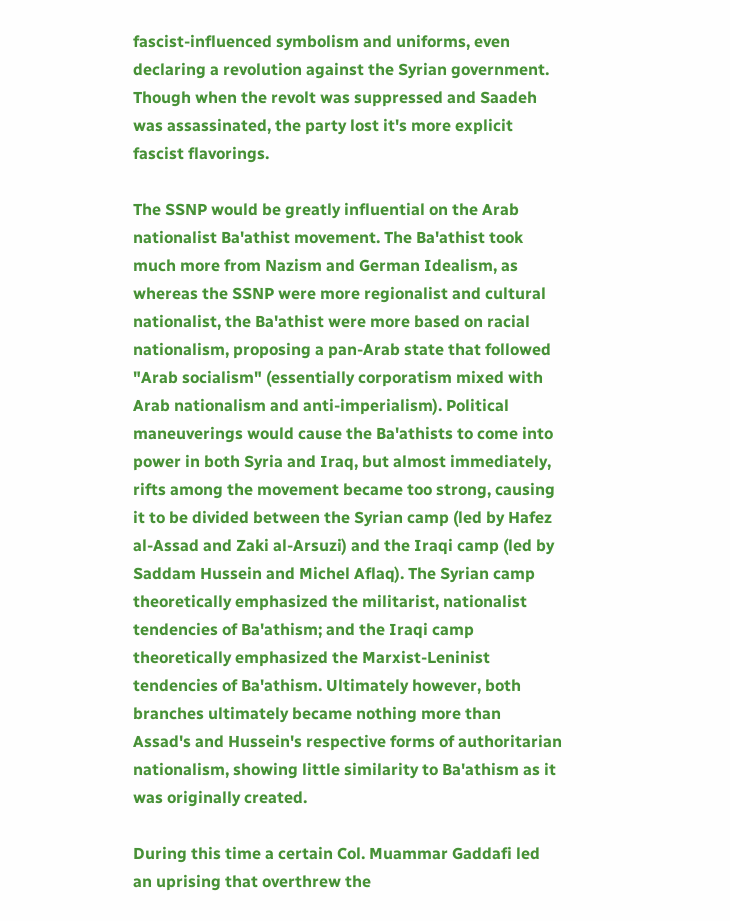fascist-influenced symbolism and uniforms, even declaring a revolution against the Syrian government. Though when the revolt was suppressed and Saadeh was assassinated, the party lost it's more explicit fascist flavorings.

The SSNP would be greatly influential on the Arab nationalist Ba'athist movement. The Ba'athist took much more from Nazism and German Idealism, as whereas the SSNP were more regionalist and cultural nationalist, the Ba'athist were more based on racial nationalism, proposing a pan-Arab state that followed "Arab socialism" (essentially corporatism mixed with Arab nationalism and anti-imperialism). Political maneuverings would cause the Ba'athists to come into power in both Syria and Iraq, but almost immediately, rifts among the movement became too strong, causing it to be divided between the Syrian camp (led by Hafez al-Assad and Zaki al-Arsuzi) and the Iraqi camp (led by Saddam Hussein and Michel Aflaq). The Syrian camp theoretically emphasized the militarist, nationalist tendencies of Ba'athism; and the Iraqi camp theoretically emphasized the Marxist-Leninist tendencies of Ba'athism. Ultimately however, both branches ultimately became nothing more than Assad's and Hussein's respective forms of authoritarian nationalism, showing little similarity to Ba'athism as it was originally created.

During this time a certain Col. Muammar Gaddafi led an uprising that overthrew the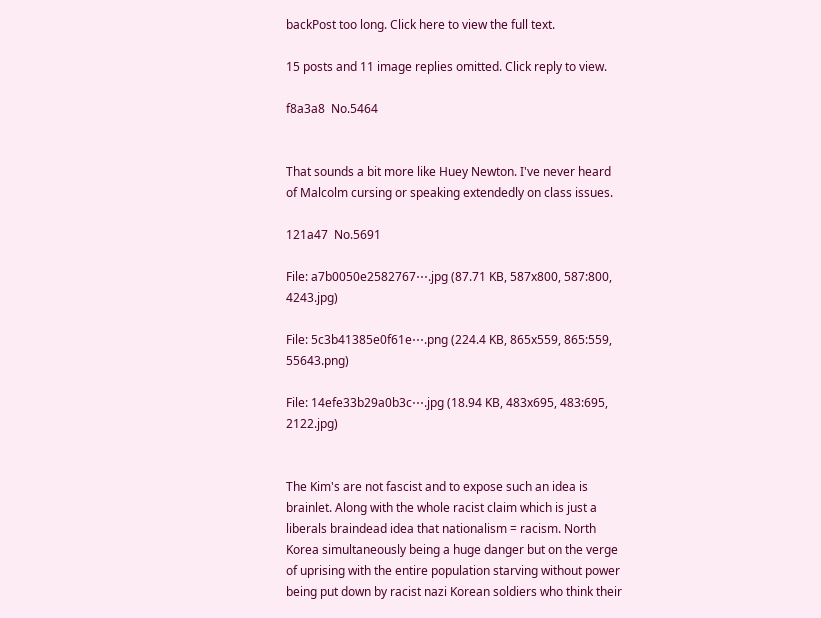backPost too long. Click here to view the full text.

15 posts and 11 image replies omitted. Click reply to view.

f8a3a8  No.5464


That sounds a bit more like Huey Newton. I've never heard of Malcolm cursing or speaking extendedly on class issues.

121a47  No.5691

File: a7b0050e2582767⋯.jpg (87.71 KB, 587x800, 587:800, 4243.jpg)

File: 5c3b41385e0f61e⋯.png (224.4 KB, 865x559, 865:559, 55643.png)

File: 14efe33b29a0b3c⋯.jpg (18.94 KB, 483x695, 483:695, 2122.jpg)


The Kim's are not fascist and to expose such an idea is brainlet. Along with the whole racist claim which is just a liberals braindead idea that nationalism = racism. North Korea simultaneously being a huge danger but on the verge of uprising with the entire population starving without power being put down by racist nazi Korean soldiers who think their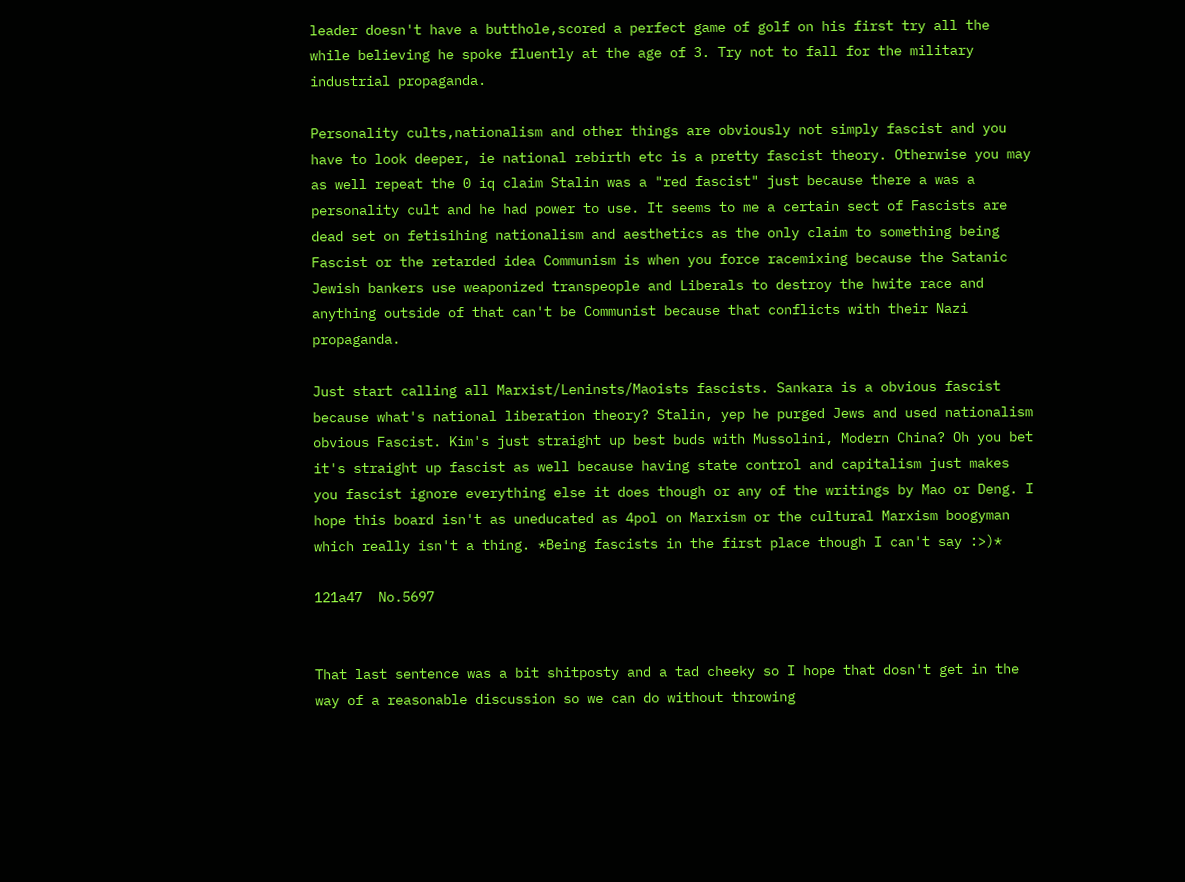leader doesn't have a butthole,scored a perfect game of golf on his first try all the while believing he spoke fluently at the age of 3. Try not to fall for the military industrial propaganda.

Personality cults,nationalism and other things are obviously not simply fascist and you have to look deeper, ie national rebirth etc is a pretty fascist theory. Otherwise you may as well repeat the 0 iq claim Stalin was a "red fascist" just because there a was a personality cult and he had power to use. It seems to me a certain sect of Fascists are dead set on fetisihing nationalism and aesthetics as the only claim to something being Fascist or the retarded idea Communism is when you force racemixing because the Satanic Jewish bankers use weaponized transpeople and Liberals to destroy the hwite race and anything outside of that can't be Communist because that conflicts with their Nazi propaganda.

Just start calling all Marxist/Leninsts/Maoists fascists. Sankara is a obvious fascist because what's national liberation theory? Stalin, yep he purged Jews and used nationalism obvious Fascist. Kim's just straight up best buds with Mussolini, Modern China? Oh you bet it's straight up fascist as well because having state control and capitalism just makes you fascist ignore everything else it does though or any of the writings by Mao or Deng. I hope this board isn't as uneducated as 4pol on Marxism or the cultural Marxism boogyman which really isn't a thing. *Being fascists in the first place though I can't say :>)*

121a47  No.5697


That last sentence was a bit shitposty and a tad cheeky so I hope that dosn't get in the way of a reasonable discussion so we can do without throwing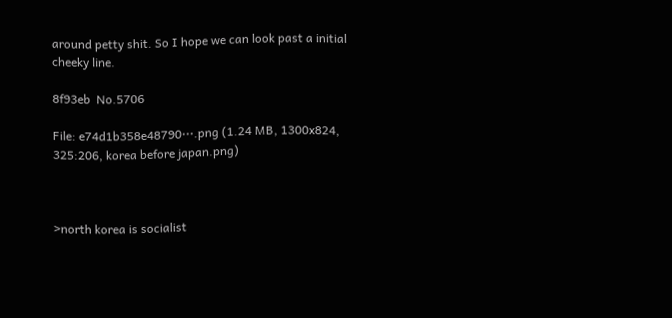around petty shit. So I hope we can look past a initial cheeky line.

8f93eb  No.5706

File: e74d1b358e48790⋯.png (1.24 MB, 1300x824, 325:206, korea before japan.png)



>north korea is socialist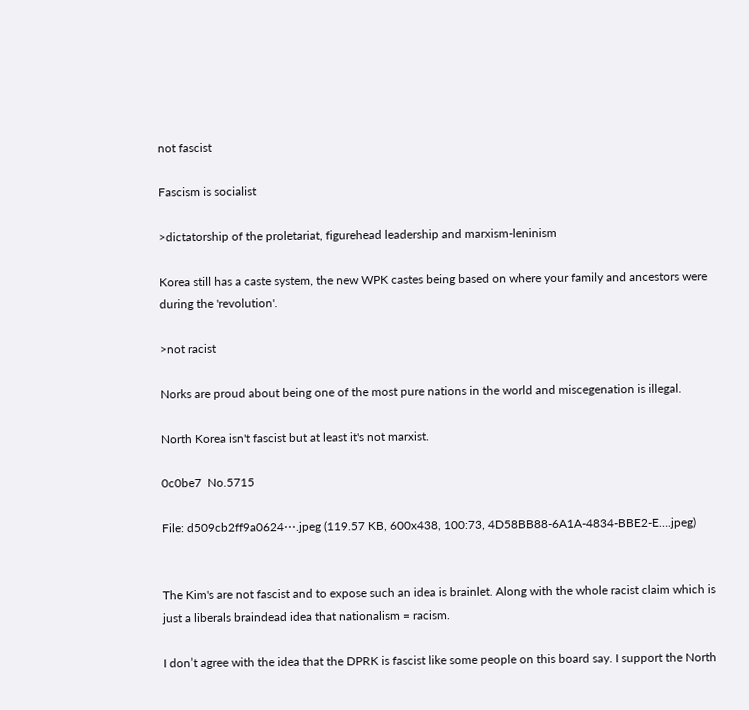not fascist

Fascism is socialist

>dictatorship of the proletariat, figurehead leadership and marxism-leninism

Korea still has a caste system, the new WPK castes being based on where your family and ancestors were during the 'revolution'.

>not racist

Norks are proud about being one of the most pure nations in the world and miscegenation is illegal.

North Korea isn't fascist but at least it's not marxist.

0c0be7  No.5715

File: d509cb2ff9a0624⋯.jpeg (119.57 KB, 600x438, 100:73, 4D58BB88-6A1A-4834-BBE2-E….jpeg)


The Kim's are not fascist and to expose such an idea is brainlet. Along with the whole racist claim which is just a liberals braindead idea that nationalism = racism.

I don’t agree with the idea that the DPRK is fascist like some people on this board say. I support the North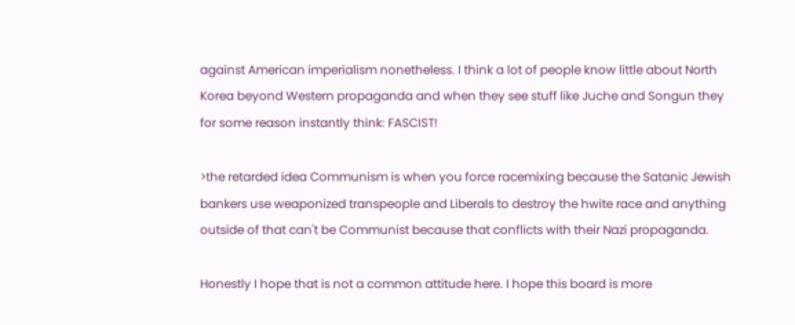against American imperialism nonetheless. I think a lot of people know little about North Korea beyond Western propaganda and when they see stuff like Juche and Songun they for some reason instantly think: FASCIST!

>the retarded idea Communism is when you force racemixing because the Satanic Jewish bankers use weaponized transpeople and Liberals to destroy the hwite race and anything outside of that can't be Communist because that conflicts with their Nazi propaganda.

Honestly I hope that is not a common attitude here. I hope this board is more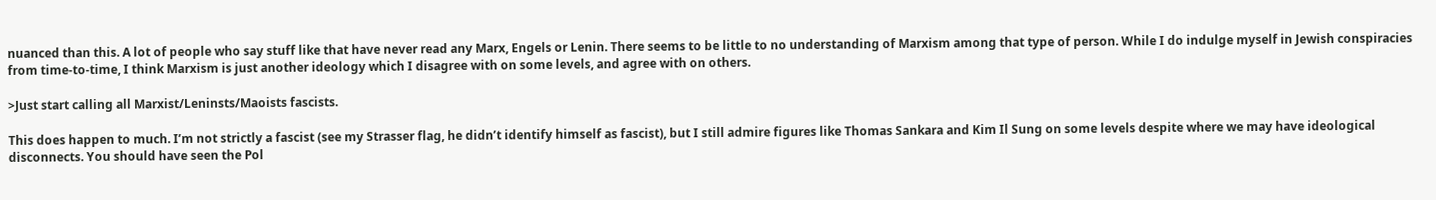nuanced than this. A lot of people who say stuff like that have never read any Marx, Engels or Lenin. There seems to be little to no understanding of Marxism among that type of person. While I do indulge myself in Jewish conspiracies from time-to-time, I think Marxism is just another ideology which I disagree with on some levels, and agree with on others.

>Just start calling all Marxist/Leninsts/Maoists fascists.

This does happen to much. I’m not strictly a fascist (see my Strasser flag, he didn’t identify himself as fascist), but I still admire figures like Thomas Sankara and Kim Il Sung on some levels despite where we may have ideological disconnects. You should have seen the Pol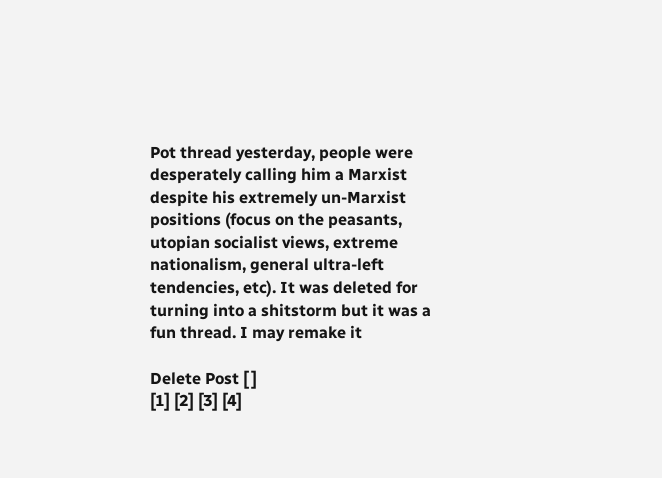Pot thread yesterday, people were desperately calling him a Marxist despite his extremely un-Marxist positions (focus on the peasants, utopian socialist views, extreme nationalism, general ultra-left tendencies, etc). It was deleted for turning into a shitstorm but it was a fun thread. I may remake it

Delete Post [ ]
[1] [2] [3] [4]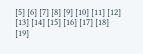[5] [6] [7] [8] [9] [10] [11] [12] [13] [14] [15] [16] [17] [18] [19]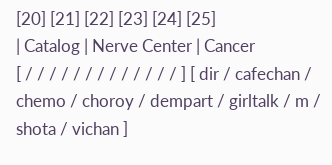[20] [21] [22] [23] [24] [25]
| Catalog | Nerve Center | Cancer
[ / / / / / / / / / / / / / ] [ dir / cafechan / chemo / choroy / dempart / girltalk / m / shota / vichan ]